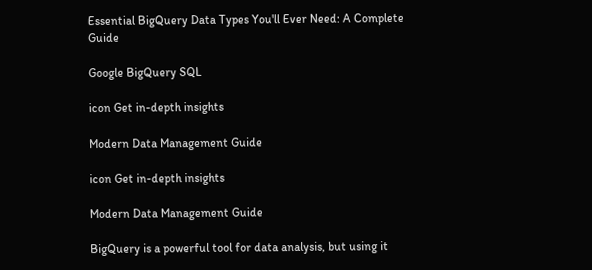Essential BigQuery Data Types You'll Ever Need: A Complete Guide

Google BigQuery SQL

icon Get in-depth insights

Modern Data Management Guide

icon Get in-depth insights

Modern Data Management Guide

BigQuery is a powerful tool for data analysis, but using it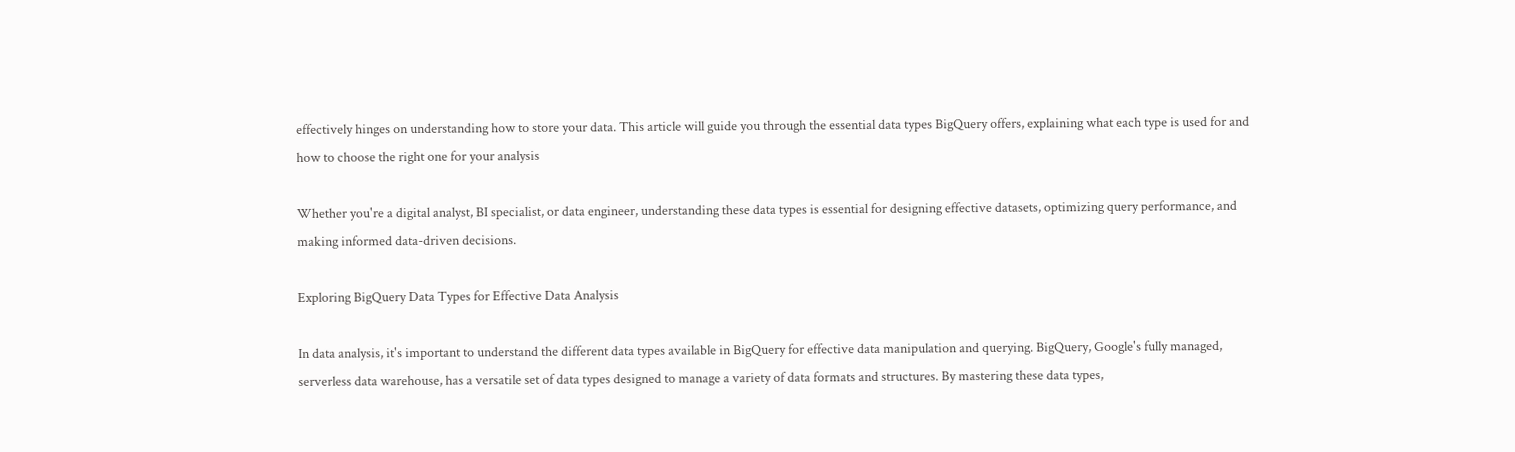effectively hinges on understanding how to store your data. This article will guide you through the essential data types BigQuery offers, explaining what each type is used for and how to choose the right one for your analysis

Whether you're a digital analyst, BI specialist, or data engineer, understanding these data types is essential for designing effective datasets, optimizing query performance, and making informed data-driven decisions.

Exploring BigQuery Data Types for Effective Data Analysis

In data analysis, it's important to understand the different data types available in BigQuery for effective data manipulation and querying. BigQuery, Google's fully managed, serverless data warehouse, has a versatile set of data types designed to manage a variety of data formats and structures. By mastering these data types,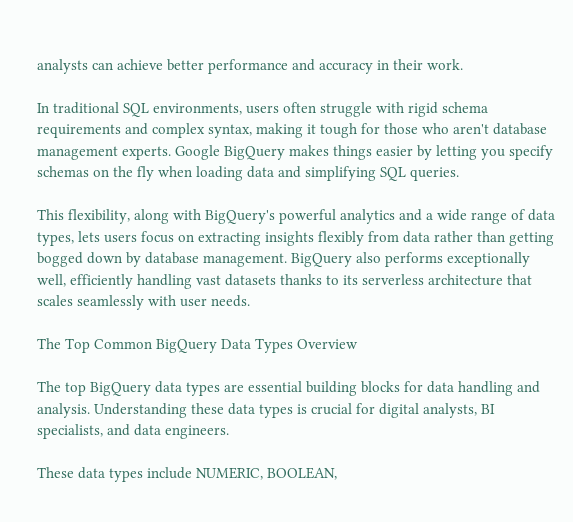analysts can achieve better performance and accuracy in their work.

In traditional SQL environments, users often struggle with rigid schema requirements and complex syntax, making it tough for those who aren't database management experts. Google BigQuery makes things easier by letting you specify schemas on the fly when loading data and simplifying SQL queries.

This flexibility, along with BigQuery's powerful analytics and a wide range of data types, lets users focus on extracting insights flexibly from data rather than getting bogged down by database management. BigQuery also performs exceptionally well, efficiently handling vast datasets thanks to its serverless architecture that scales seamlessly with user needs.

The Top Common BigQuery Data Types Overview

The top BigQuery data types are essential building blocks for data handling and analysis. Understanding these data types is crucial for digital analysts, BI specialists, and data engineers.

These data types include NUMERIC, BOOLEAN,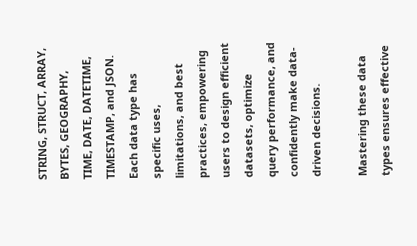STRING, STRUCT, ARRAY, BYTES, GEOGRAPHY, TIME, DATE, DATETIME, TIMESTAMP, and JSON. Each data type has specific uses, limitations, and best practices, empowering users to design efficient datasets, optimize query performance, and confidently make data-driven decisions.

Mastering these data types ensures effective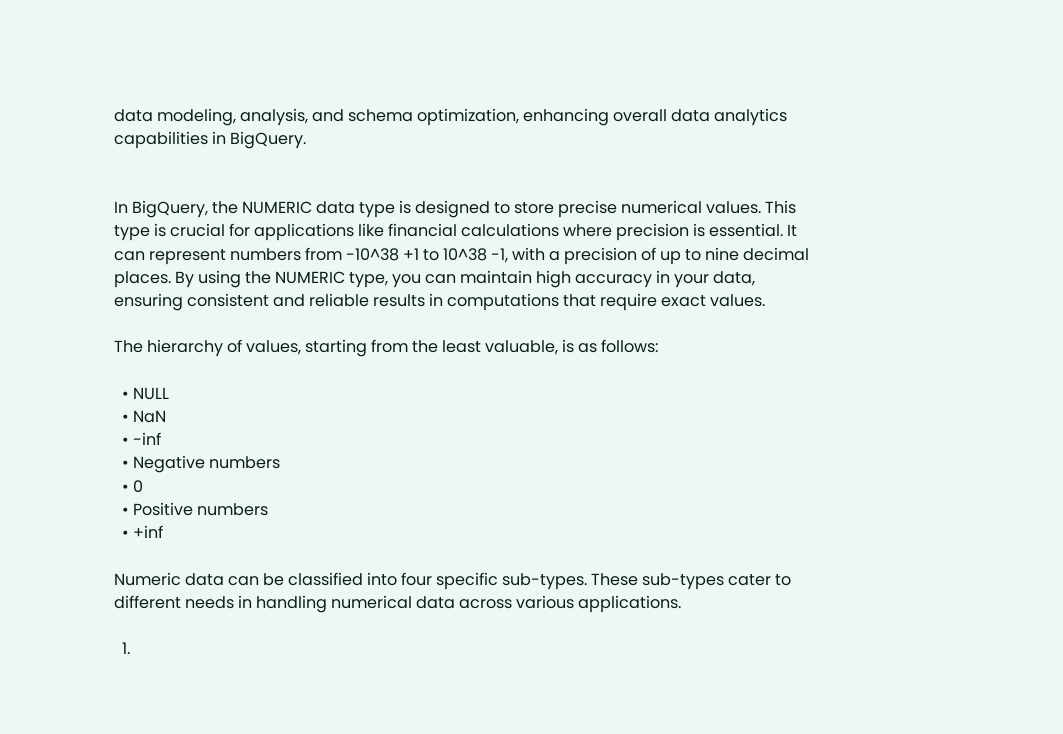data modeling, analysis, and schema optimization, enhancing overall data analytics capabilities in BigQuery.


In BigQuery, the NUMERIC data type is designed to store precise numerical values. This type is crucial for applications like financial calculations where precision is essential. It can represent numbers from -10^38 +1 to 10^38 -1, with a precision of up to nine decimal places. By using the NUMERIC type, you can maintain high accuracy in your data, ensuring consistent and reliable results in computations that require exact values.

The hierarchy of values, starting from the least valuable, is as follows:

  • NULL
  • NaN
  • -inf
  • Negative numbers
  • 0
  • Positive numbers
  • +inf

Numeric data can be classified into four specific sub-types. These sub-types cater to different needs in handling numerical data across various applications.

  1.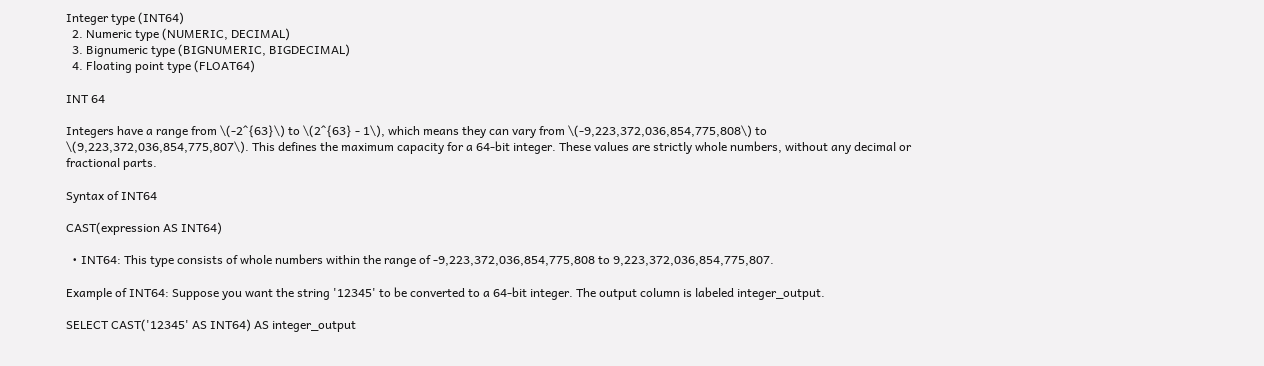Integer type (INT64)
  2. Numeric type (NUMERIC, DECIMAL)
  3. Bignumeric type (BIGNUMERIC, BIGDECIMAL)
  4. Floating point type (FLOAT64)

INT 64

Integers have a range from \(-2^{63}\) to \(2^{63} - 1\), which means they can vary from \(-9,223,372,036,854,775,808\) to \(9,223,372,036,854,775,807\). This defines the maximum capacity for a 64-bit integer. These values are strictly whole numbers, without any decimal or fractional parts.

Syntax of INT64

CAST(expression AS INT64)

  • INT64: This type consists of whole numbers within the range of -9,223,372,036,854,775,808 to 9,223,372,036,854,775,807.

Example of INT64: Suppose you want the string '12345' to be converted to a 64-bit integer. The output column is labeled integer_output.

SELECT CAST('12345' AS INT64) AS integer_output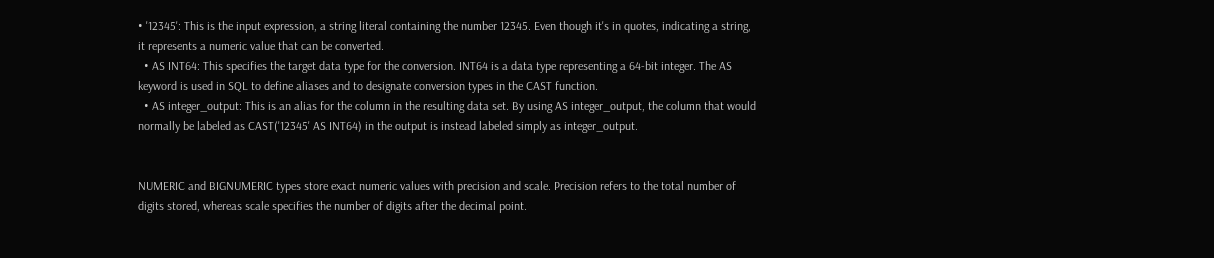• '12345': This is the input expression, a string literal containing the number 12345. Even though it's in quotes, indicating a string, it represents a numeric value that can be converted.
  • AS INT64: This specifies the target data type for the conversion. INT64 is a data type representing a 64-bit integer. The AS keyword is used in SQL to define aliases and to designate conversion types in the CAST function.
  • AS integer_output: This is an alias for the column in the resulting data set. By using AS integer_output, the column that would normally be labeled as CAST('12345' AS INT64) in the output is instead labeled simply as integer_output.


NUMERIC and BIGNUMERIC types store exact numeric values with precision and scale. Precision refers to the total number of digits stored, whereas scale specifies the number of digits after the decimal point.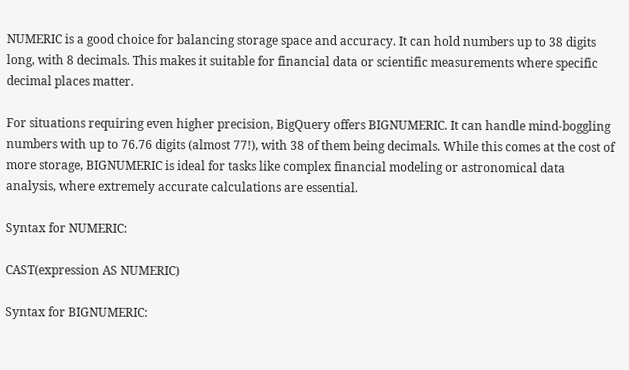NUMERIC is a good choice for balancing storage space and accuracy. It can hold numbers up to 38 digits long, with 8 decimals. This makes it suitable for financial data or scientific measurements where specific decimal places matter.

For situations requiring even higher precision, BigQuery offers BIGNUMERIC. It can handle mind-boggling numbers with up to 76.76 digits (almost 77!), with 38 of them being decimals. While this comes at the cost of more storage, BIGNUMERIC is ideal for tasks like complex financial modeling or astronomical data analysis, where extremely accurate calculations are essential.

Syntax for NUMERIC:

CAST(expression AS NUMERIC)

Syntax for BIGNUMERIC: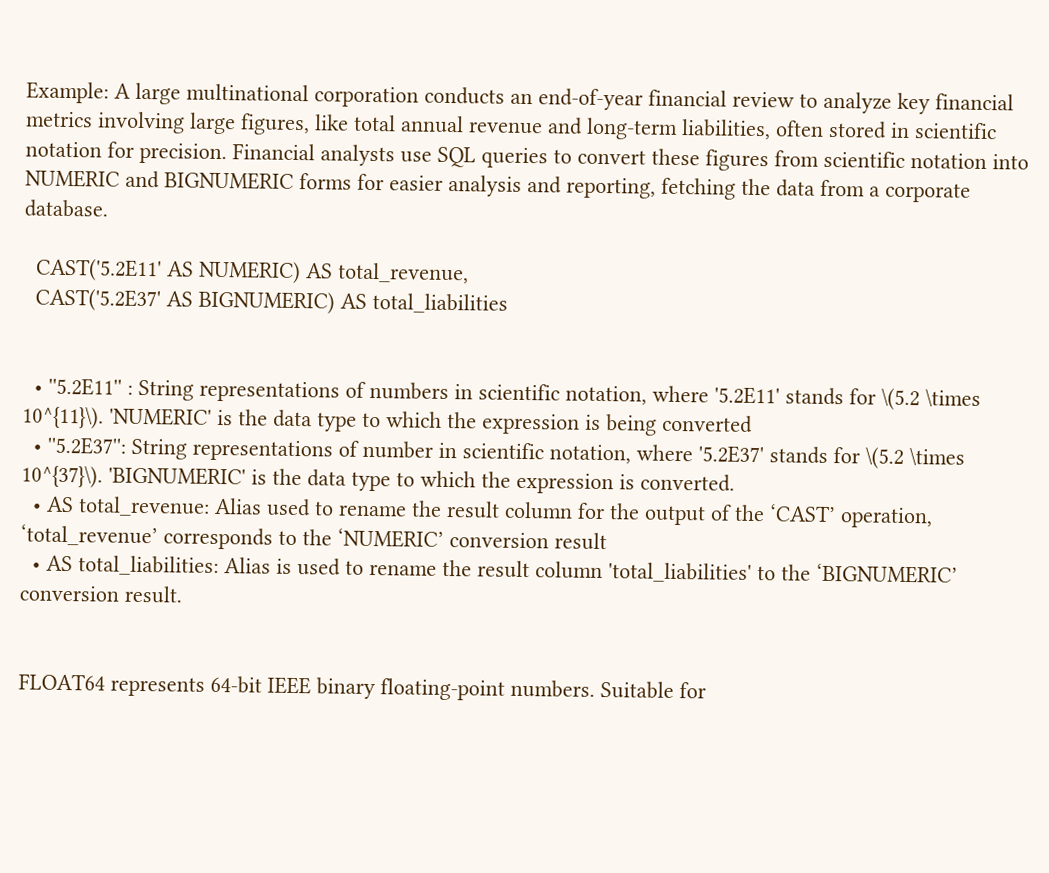Example: A large multinational corporation conducts an end-of-year financial review to analyze key financial metrics involving large figures, like total annual revenue and long-term liabilities, often stored in scientific notation for precision. Financial analysts use SQL queries to convert these figures from scientific notation into NUMERIC and BIGNUMERIC forms for easier analysis and reporting, fetching the data from a corporate database.

  CAST('5.2E11' AS NUMERIC) AS total_revenue,
  CAST('5.2E37' AS BIGNUMERIC) AS total_liabilities


  • ''5.2E11'' : String representations of numbers in scientific notation, where '5.2E11' stands for \(5.2 \times 10^{11}\). 'NUMERIC' is the data type to which the expression is being converted
  • ''5.2E37'': String representations of number in scientific notation, where '5.2E37' stands for \(5.2 \times 10^{37}\). 'BIGNUMERIC' is the data type to which the expression is converted.
  • AS total_revenue: Alias used to rename the result column for the output of the ‘CAST’ operation, ‘total_revenue’ corresponds to the ‘NUMERIC’ conversion result
  • AS total_liabilities: Alias is used to rename the result column 'total_liabilities' to the ‘BIGNUMERIC’ conversion result.


FLOAT64 represents 64-bit IEEE binary floating-point numbers. Suitable for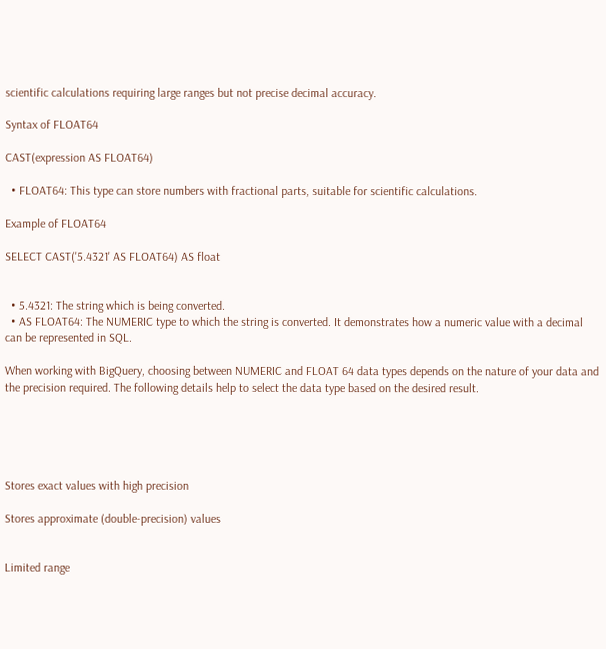scientific calculations requiring large ranges but not precise decimal accuracy.

Syntax of FLOAT64

CAST(expression AS FLOAT64)

  • FLOAT64: This type can store numbers with fractional parts, suitable for scientific calculations.

Example of FLOAT64

SELECT CAST('5.4321' AS FLOAT64) AS float


  • 5.4321: The string which is being converted.
  • AS FLOAT64: The NUMERIC type to which the string is converted. It demonstrates how a numeric value with a decimal can be represented in SQL.

When working with BigQuery, choosing between NUMERIC and FLOAT 64 data types depends on the nature of your data and the precision required. The following details help to select the data type based on the desired result.





Stores exact values with high precision

Stores approximate (double-precision) values


Limited range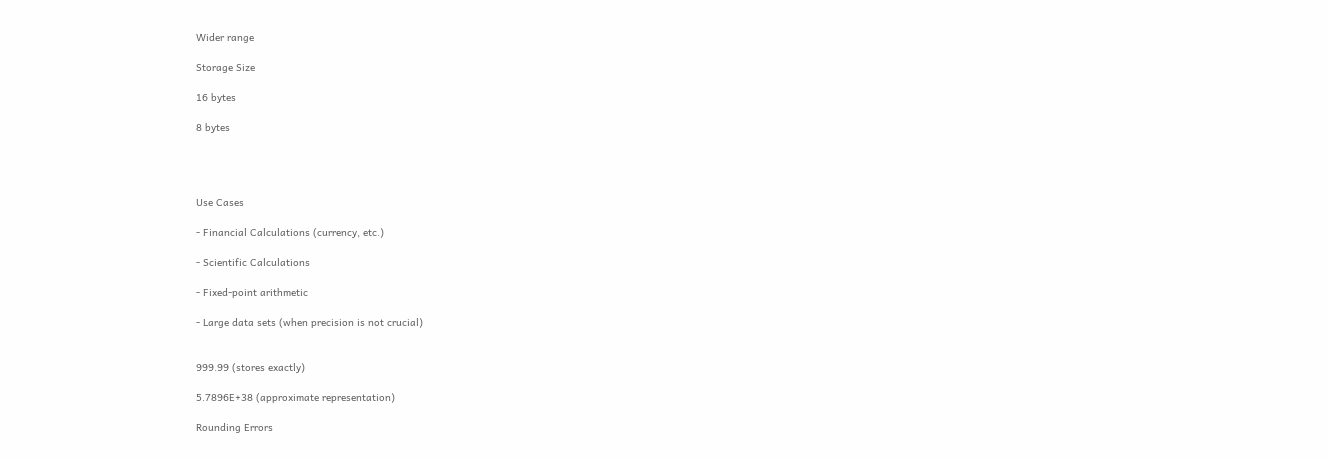Wider range

Storage Size

16 bytes

8 bytes




Use Cases

- Financial Calculations (currency, etc.)

- Scientific Calculations

- Fixed-point arithmetic

- Large data sets (when precision is not crucial)


999.99 (stores exactly)

5.7896E+38 (approximate representation)

Rounding Errors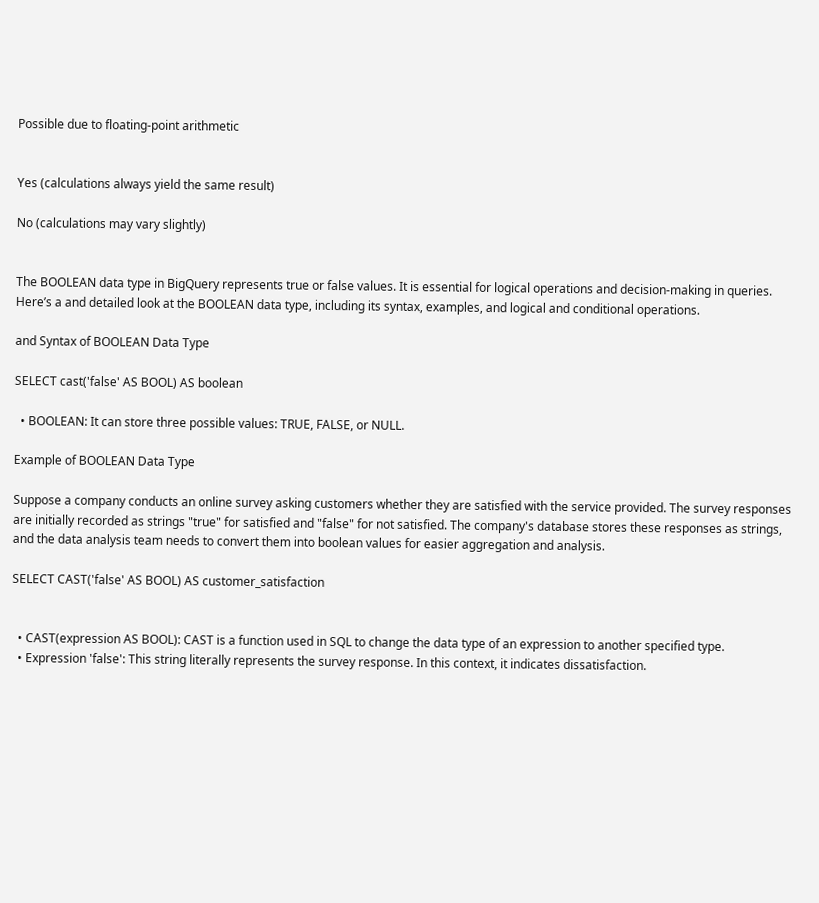Possible due to floating-point arithmetic


Yes (calculations always yield the same result)

No (calculations may vary slightly)


The BOOLEAN data type in BigQuery represents true or false values. It is essential for logical operations and decision-making in queries. Here’s a and detailed look at the BOOLEAN data type, including its syntax, examples, and logical and conditional operations.

and Syntax of BOOLEAN Data Type

SELECT cast('false' AS BOOL) AS boolean

  • BOOLEAN: It can store three possible values: TRUE, FALSE, or NULL.

Example of BOOLEAN Data Type

Suppose a company conducts an online survey asking customers whether they are satisfied with the service provided. The survey responses are initially recorded as strings "true" for satisfied and "false" for not satisfied. The company's database stores these responses as strings, and the data analysis team needs to convert them into boolean values for easier aggregation and analysis.

SELECT CAST('false' AS BOOL) AS customer_satisfaction


  • CAST(expression AS BOOL): CAST is a function used in SQL to change the data type of an expression to another specified type.
  • Expression 'false': This string literally represents the survey response. In this context, it indicates dissatisfaction.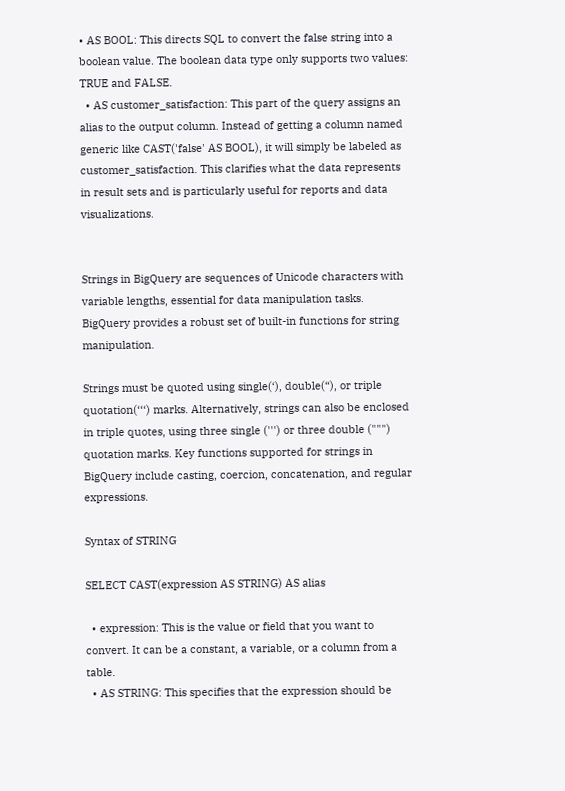• AS BOOL: This directs SQL to convert the false string into a boolean value. The boolean data type only supports two values: TRUE and FALSE.
  • AS customer_satisfaction: This part of the query assigns an alias to the output column. Instead of getting a column named generic like CAST('false' AS BOOL), it will simply be labeled as customer_satisfaction. This clarifies what the data represents in result sets and is particularly useful for reports and data visualizations.


Strings in BigQuery are sequences of Unicode characters with variable lengths, essential for data manipulation tasks. BigQuery provides a robust set of built-in functions for string manipulation.

Strings must be quoted using single(‘), double(“), or triple quotation(‘‘‘) marks. Alternatively, strings can also be enclosed in triple quotes, using three single (''') or three double (""") quotation marks. Key functions supported for strings in BigQuery include casting, coercion, concatenation, and regular expressions.

Syntax of STRING

SELECT CAST(expression AS STRING) AS alias

  • expression: This is the value or field that you want to convert. It can be a constant, a variable, or a column from a table.
  • AS STRING: This specifies that the expression should be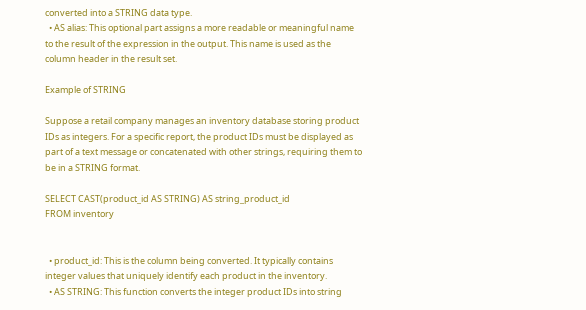converted into a STRING data type.
  • AS alias: This optional part assigns a more readable or meaningful name to the result of the expression in the output. This name is used as the column header in the result set.

Example of STRING

Suppose a retail company manages an inventory database storing product IDs as integers. For a specific report, the product IDs must be displayed as part of a text message or concatenated with other strings, requiring them to be in a STRING format.

SELECT CAST(product_id AS STRING) AS string_product_id
FROM inventory


  • product_id: This is the column being converted. It typically contains integer values that uniquely identify each product in the inventory.
  • AS STRING: This function converts the integer product IDs into string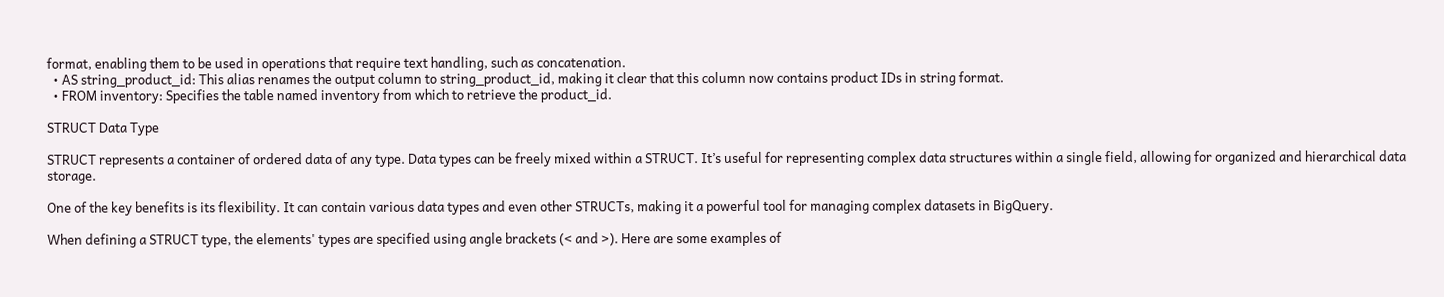format, enabling them to be used in operations that require text handling, such as concatenation.
  • AS string_product_id: This alias renames the output column to string_product_id, making it clear that this column now contains product IDs in string format.
  • FROM inventory: Specifies the table named inventory from which to retrieve the product_id.

STRUCT Data Type

STRUCT represents a container of ordered data of any type. Data types can be freely mixed within a STRUCT. It’s useful for representing complex data structures within a single field, allowing for organized and hierarchical data storage.

One of the key benefits is its flexibility. It can contain various data types and even other STRUCTs, making it a powerful tool for managing complex datasets in BigQuery.

When defining a STRUCT type, the elements' types are specified using angle brackets (< and >). Here are some examples of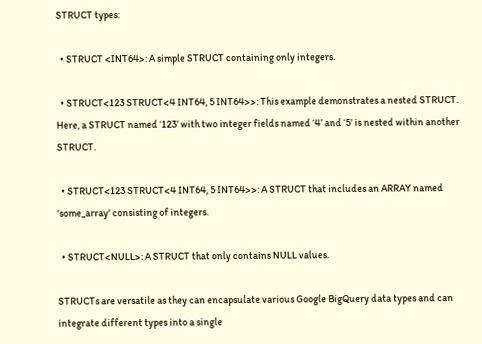STRUCT types:

  • STRUCT <INT64>: A simple STRUCT containing only integers.

  • STRUCT<123 STRUCT<4 INT64, 5 INT64>>: This example demonstrates a nested STRUCT. Here, a STRUCT named ‘123’ with two integer fields named ‘4’ and ‘5’ is nested within another STRUCT.

  • STRUCT<123 STRUCT<4 INT64, 5 INT64>>: A STRUCT that includes an ARRAY named 'some_array' consisting of integers.

  • STRUCT<NULL>: A STRUCT that only contains NULL values.

STRUCTs are versatile as they can encapsulate various Google BigQuery data types and can integrate different types into a single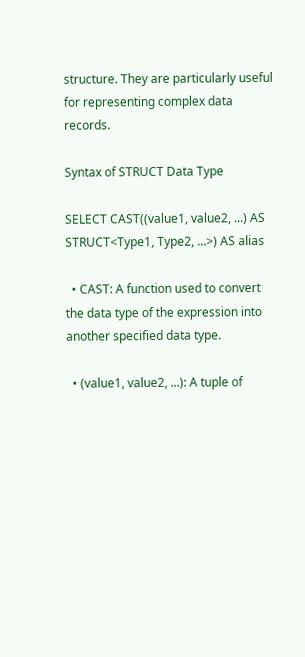structure. They are particularly useful for representing complex data records.

Syntax of STRUCT Data Type

SELECT CAST((value1, value2, ...) AS STRUCT<Type1, Type2, ...>) AS alias

  • CAST: A function used to convert the data type of the expression into another specified data type.

  • (value1, value2, ...): A tuple of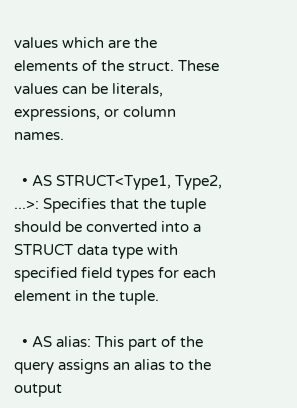values which are the elements of the struct. These values can be literals, expressions, or column names.

  • AS STRUCT<Type1, Type2, ...>: Specifies that the tuple should be converted into a STRUCT data type with specified field types for each element in the tuple.

  • AS alias: This part of the query assigns an alias to the output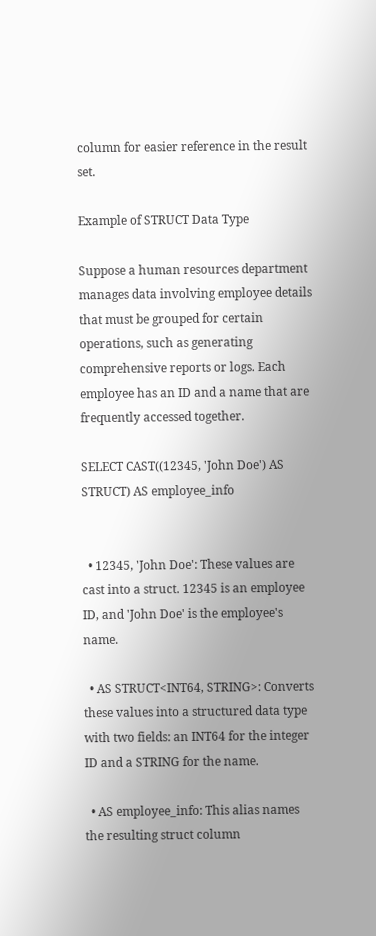column for easier reference in the result set.

Example of STRUCT Data Type

Suppose a human resources department manages data involving employee details that must be grouped for certain operations, such as generating comprehensive reports or logs. Each employee has an ID and a name that are frequently accessed together.

SELECT CAST((12345, 'John Doe') AS STRUCT) AS employee_info


  • 12345, 'John Doe': These values are cast into a struct. 12345 is an employee ID, and 'John Doe' is the employee's name.

  • AS STRUCT<INT64, STRING>: Converts these values into a structured data type with two fields: an INT64 for the integer ID and a STRING for the name.

  • AS employee_info: This alias names the resulting struct column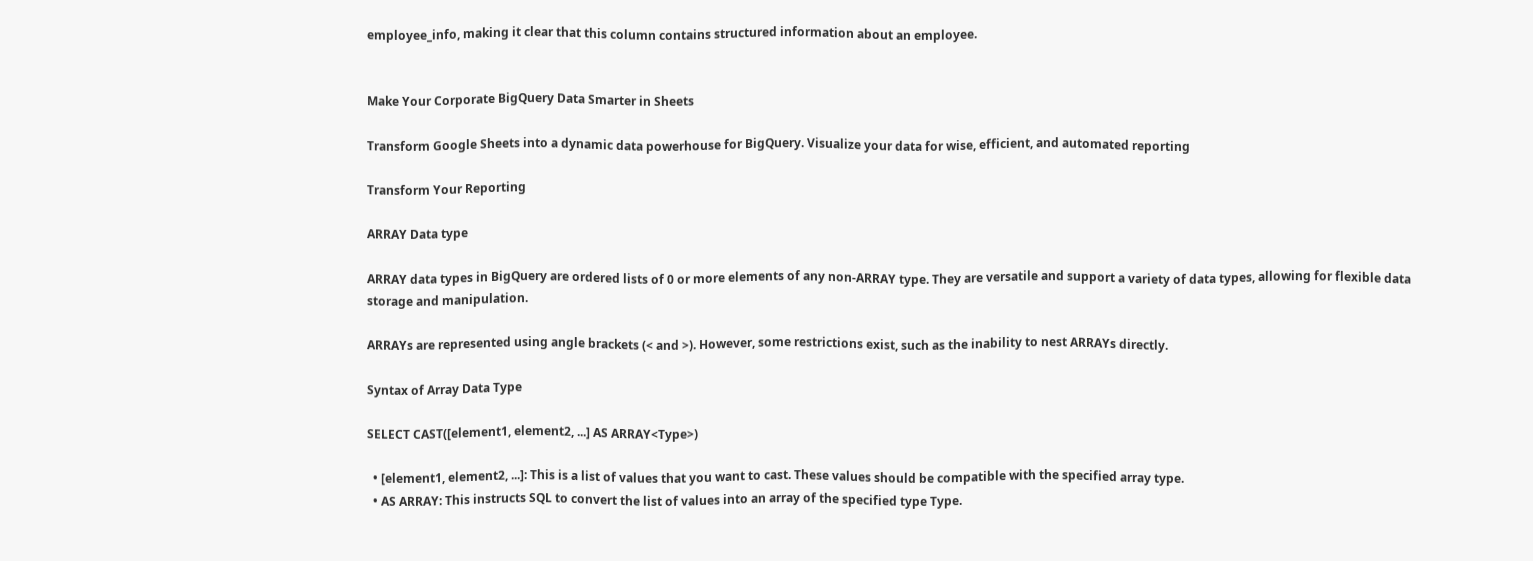employee_info, making it clear that this column contains structured information about an employee.


Make Your Corporate BigQuery Data Smarter in Sheets

Transform Google Sheets into a dynamic data powerhouse for BigQuery. Visualize your data for wise, efficient, and automated reporting

Transform Your Reporting

ARRAY Data type

ARRAY data types in BigQuery are ordered lists of 0 or more elements of any non-ARRAY type. They are versatile and support a variety of data types, allowing for flexible data storage and manipulation.

ARRAYs are represented using angle brackets (< and >). However, some restrictions exist, such as the inability to nest ARRAYs directly.

Syntax of Array Data Type

SELECT CAST([element1, element2, ...] AS ARRAY<Type>)

  • [element1, element2, ...]: This is a list of values that you want to cast. These values should be compatible with the specified array type.
  • AS ARRAY: This instructs SQL to convert the list of values into an array of the specified type Type.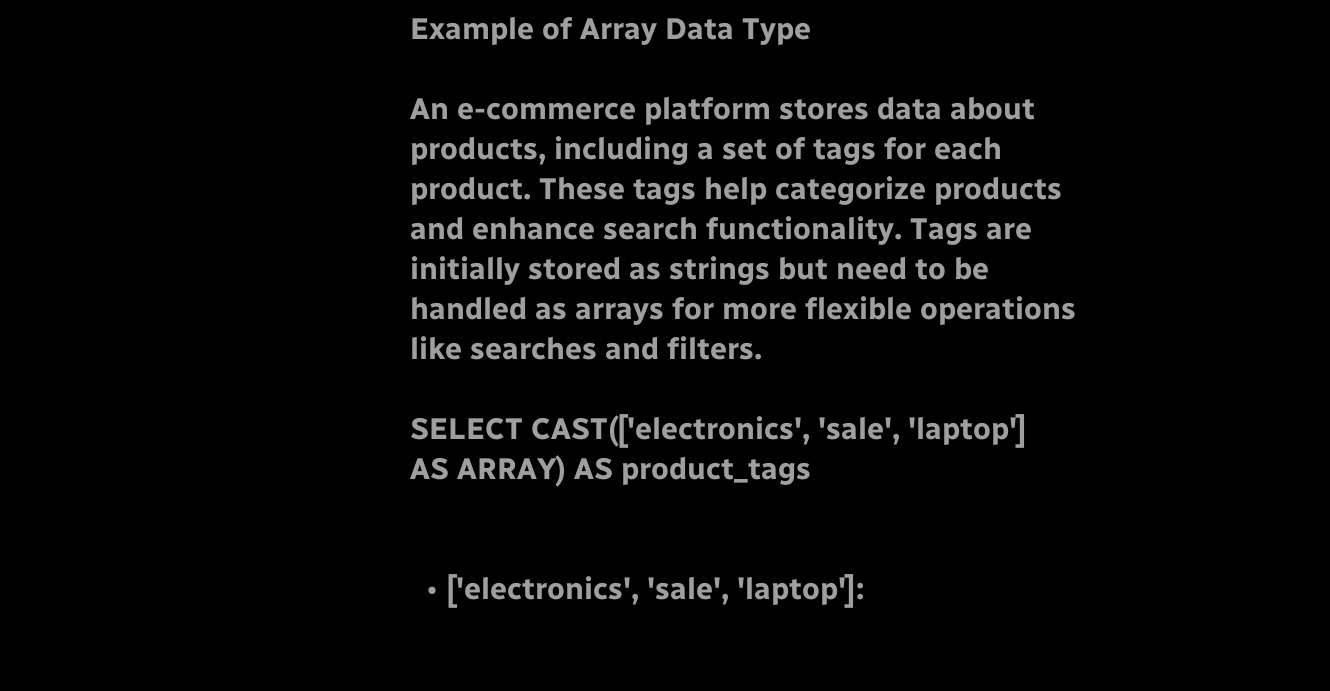Example of Array Data Type

An e-commerce platform stores data about products, including a set of tags for each product. These tags help categorize products and enhance search functionality. Tags are initially stored as strings but need to be handled as arrays for more flexible operations like searches and filters.

SELECT CAST(['electronics', 'sale', 'laptop']
AS ARRAY) AS product_tags


  • ['electronics', 'sale', 'laptop']: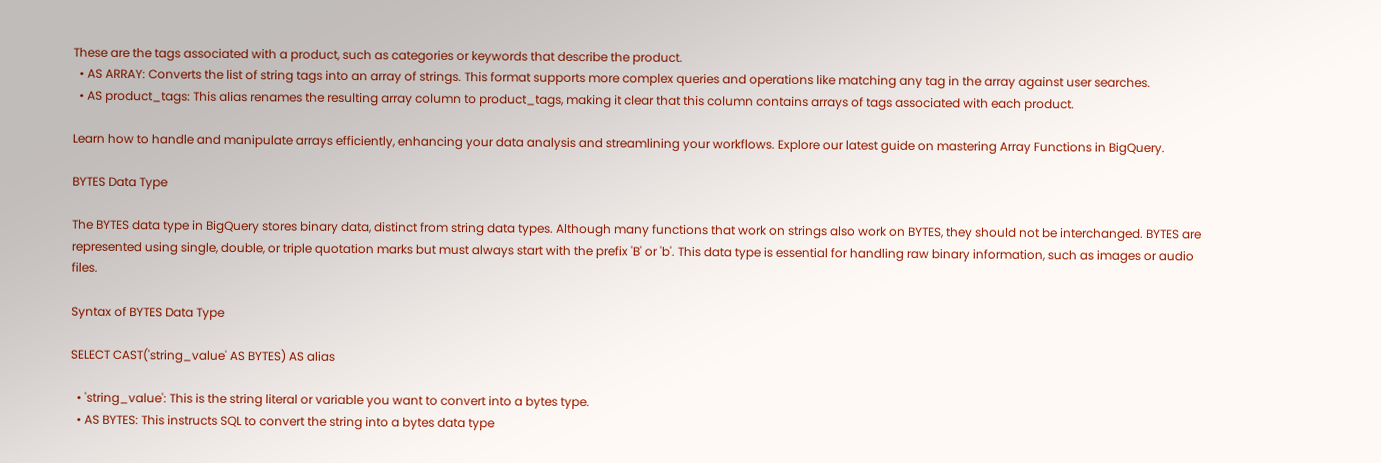These are the tags associated with a product, such as categories or keywords that describe the product.
  • AS ARRAY: Converts the list of string tags into an array of strings. This format supports more complex queries and operations like matching any tag in the array against user searches.
  • AS product_tags: This alias renames the resulting array column to product_tags, making it clear that this column contains arrays of tags associated with each product.

Learn how to handle and manipulate arrays efficiently, enhancing your data analysis and streamlining your workflows. Explore our latest guide on mastering Array Functions in BigQuery.

BYTES Data Type

The BYTES data type in BigQuery stores binary data, distinct from string data types. Although many functions that work on strings also work on BYTES, they should not be interchanged. BYTES are represented using single, double, or triple quotation marks but must always start with the prefix 'B' or 'b'. This data type is essential for handling raw binary information, such as images or audio files.

Syntax of BYTES Data Type

SELECT CAST('string_value' AS BYTES) AS alias

  • 'string_value': This is the string literal or variable you want to convert into a bytes type.
  • AS BYTES: This instructs SQL to convert the string into a bytes data type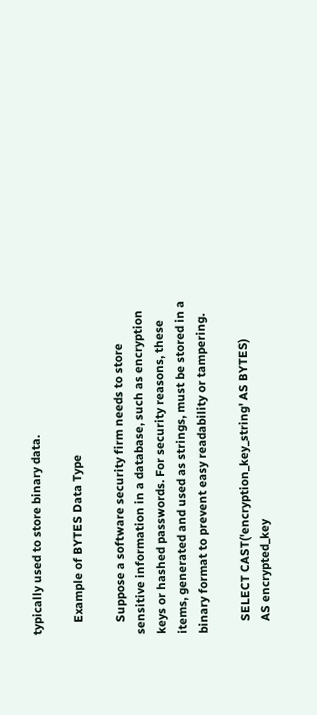typically used to store binary data.

    Example of BYTES Data Type

    Suppose a software security firm needs to store sensitive information in a database, such as encryption keys or hashed passwords. For security reasons, these items, generated and used as strings, must be stored in a binary format to prevent easy readability or tampering.

    SELECT CAST('encryption_key_string' AS BYTES)
    AS encrypted_key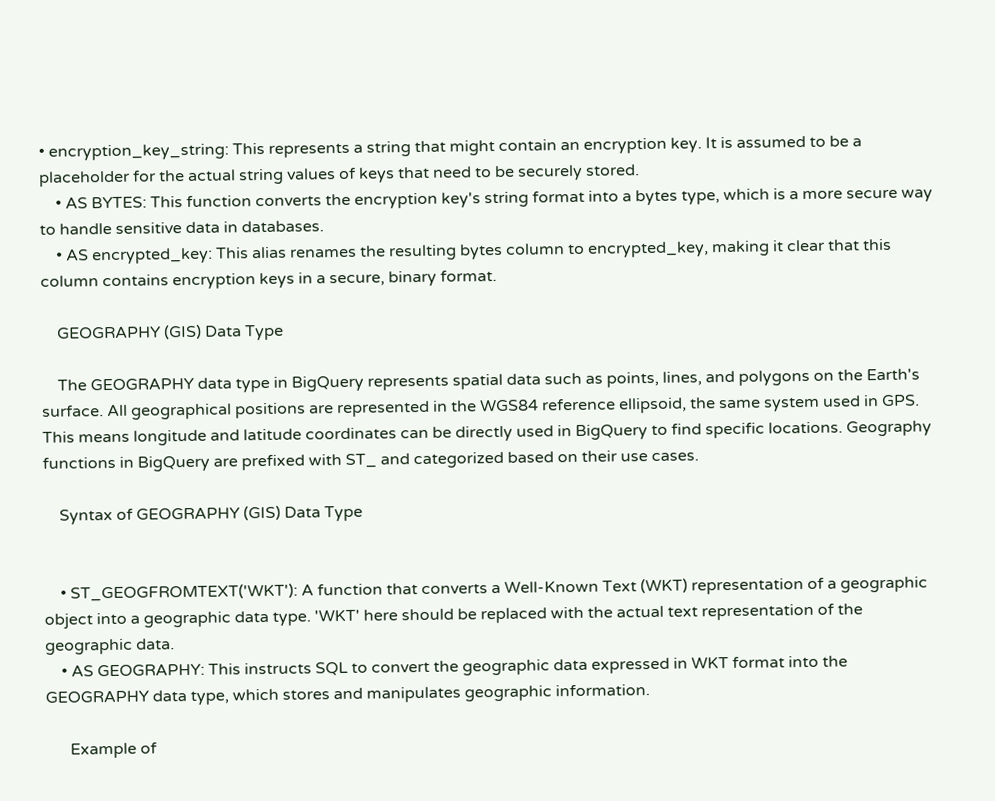• encryption_key_string: This represents a string that might contain an encryption key. It is assumed to be a placeholder for the actual string values of keys that need to be securely stored.
    • AS BYTES: This function converts the encryption key's string format into a bytes type, which is a more secure way to handle sensitive data in databases.
    • AS encrypted_key: This alias renames the resulting bytes column to encrypted_key, making it clear that this column contains encryption keys in a secure, binary format.

    GEOGRAPHY (GIS) Data Type

    The GEOGRAPHY data type in BigQuery represents spatial data such as points, lines, and polygons on the Earth's surface. All geographical positions are represented in the WGS84 reference ellipsoid, the same system used in GPS. This means longitude and latitude coordinates can be directly used in BigQuery to find specific locations. Geography functions in BigQuery are prefixed with ST_ and categorized based on their use cases.

    Syntax of GEOGRAPHY (GIS) Data Type


    • ST_GEOGFROMTEXT('WKT'): A function that converts a Well-Known Text (WKT) representation of a geographic object into a geographic data type. 'WKT' here should be replaced with the actual text representation of the geographic data.
    • AS GEOGRAPHY: This instructs SQL to convert the geographic data expressed in WKT format into the GEOGRAPHY data type, which stores and manipulates geographic information.

      Example of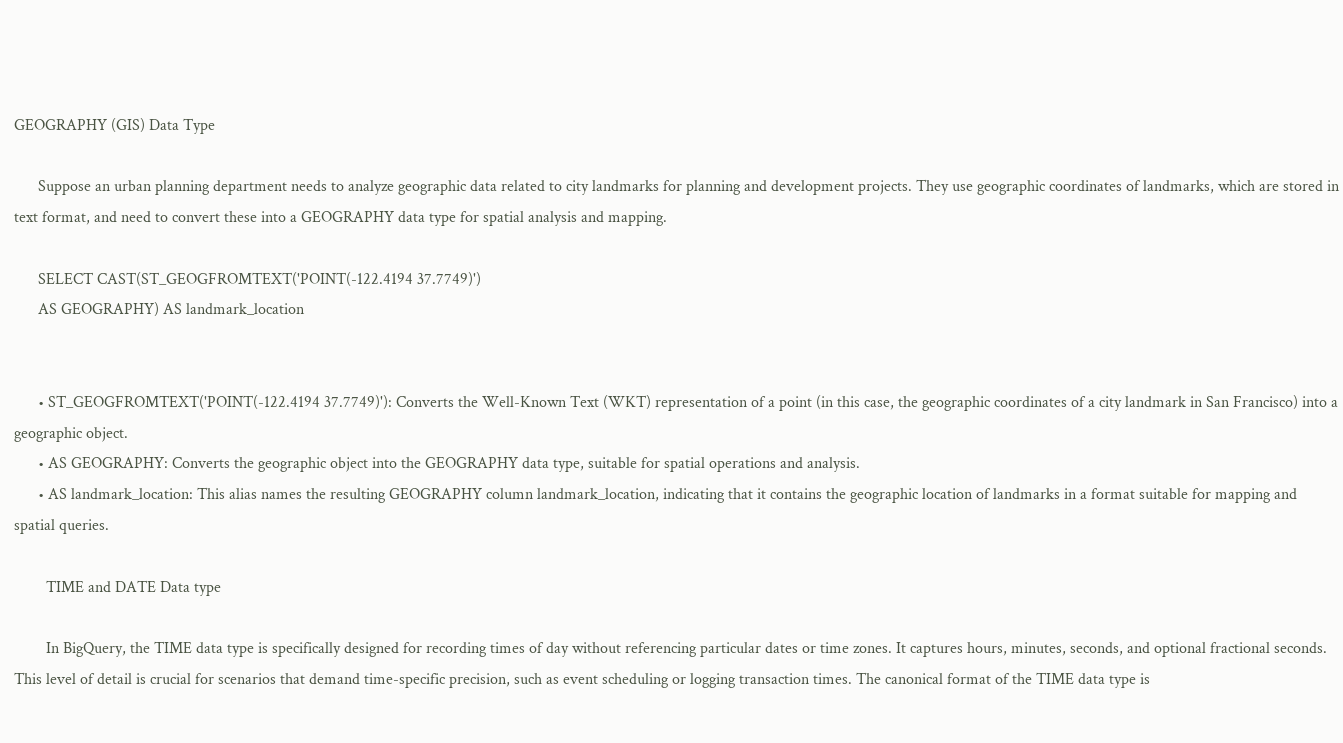GEOGRAPHY (GIS) Data Type

      Suppose an urban planning department needs to analyze geographic data related to city landmarks for planning and development projects. They use geographic coordinates of landmarks, which are stored in text format, and need to convert these into a GEOGRAPHY data type for spatial analysis and mapping.

      SELECT CAST(ST_GEOGFROMTEXT('POINT(-122.4194 37.7749)')
      AS GEOGRAPHY) AS landmark_location


      • ST_GEOGFROMTEXT('POINT(-122.4194 37.7749)'): Converts the Well-Known Text (WKT) representation of a point (in this case, the geographic coordinates of a city landmark in San Francisco) into a geographic object.
      • AS GEOGRAPHY: Converts the geographic object into the GEOGRAPHY data type, suitable for spatial operations and analysis.
      • AS landmark_location: This alias names the resulting GEOGRAPHY column landmark_location, indicating that it contains the geographic location of landmarks in a format suitable for mapping and spatial queries.

        TIME and DATE Data type

        In BigQuery, the TIME data type is specifically designed for recording times of day without referencing particular dates or time zones. It captures hours, minutes, seconds, and optional fractional seconds. This level of detail is crucial for scenarios that demand time-specific precision, such as event scheduling or logging transaction times. The canonical format of the TIME data type is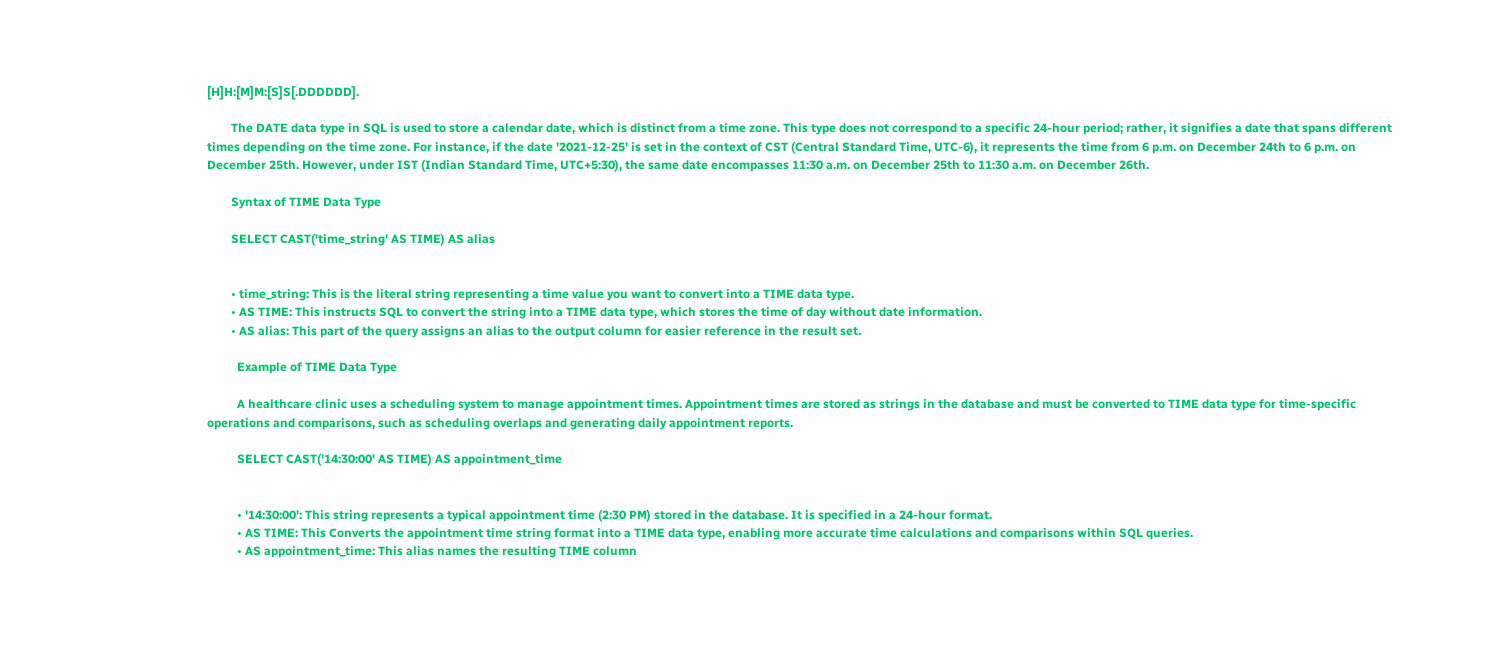[H]H:[M]M:[S]S[.DDDDDD].

        The DATE data type in SQL is used to store a calendar date, which is distinct from a time zone. This type does not correspond to a specific 24-hour period; rather, it signifies a date that spans different times depending on the time zone. For instance, if the date '2021-12-25' is set in the context of CST (Central Standard Time, UTC-6), it represents the time from 6 p.m. on December 24th to 6 p.m. on December 25th. However, under IST (Indian Standard Time, UTC+5:30), the same date encompasses 11:30 a.m. on December 25th to 11:30 a.m. on December 26th.

        Syntax of TIME Data Type

        SELECT CAST('time_string' AS TIME) AS alias


        • time_string: This is the literal string representing a time value you want to convert into a TIME data type.
        • AS TIME: This instructs SQL to convert the string into a TIME data type, which stores the time of day without date information.
        • AS alias: This part of the query assigns an alias to the output column for easier reference in the result set.

          Example of TIME Data Type

          A healthcare clinic uses a scheduling system to manage appointment times. Appointment times are stored as strings in the database and must be converted to TIME data type for time-specific operations and comparisons, such as scheduling overlaps and generating daily appointment reports.

          SELECT CAST('14:30:00' AS TIME) AS appointment_time


          • '14:30:00': This string represents a typical appointment time (2:30 PM) stored in the database. It is specified in a 24-hour format.
          • AS TIME: This Converts the appointment time string format into a TIME data type, enabling more accurate time calculations and comparisons within SQL queries.
          • AS appointment_time: This alias names the resulting TIME column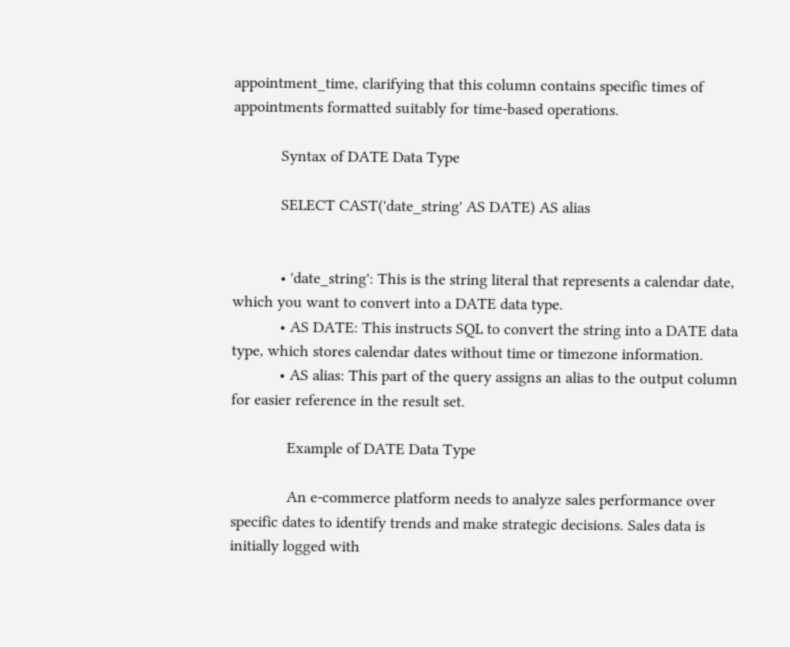appointment_time, clarifying that this column contains specific times of appointments formatted suitably for time-based operations.

            Syntax of DATE Data Type

            SELECT CAST('date_string' AS DATE) AS alias


            • 'date_string': This is the string literal that represents a calendar date, which you want to convert into a DATE data type.
            • AS DATE: This instructs SQL to convert the string into a DATE data type, which stores calendar dates without time or timezone information.
            • AS alias: This part of the query assigns an alias to the output column for easier reference in the result set.

              Example of DATE Data Type

              An e-commerce platform needs to analyze sales performance over specific dates to identify trends and make strategic decisions. Sales data is initially logged with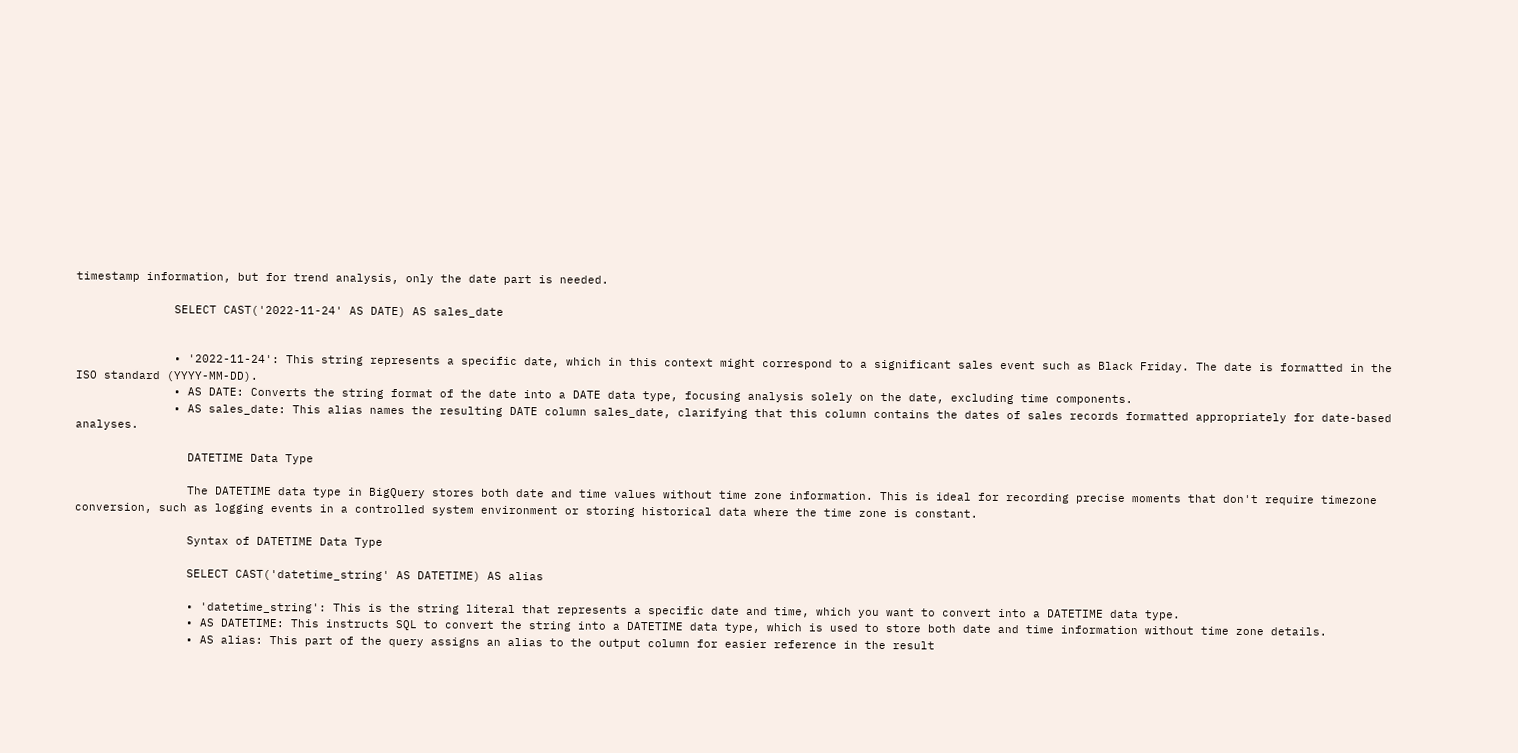timestamp information, but for trend analysis, only the date part is needed.

              SELECT CAST('2022-11-24' AS DATE) AS sales_date


              • '2022-11-24': This string represents a specific date, which in this context might correspond to a significant sales event such as Black Friday. The date is formatted in the ISO standard (YYYY-MM-DD).
              • AS DATE: Converts the string format of the date into a DATE data type, focusing analysis solely on the date, excluding time components.
              • AS sales_date: This alias names the resulting DATE column sales_date, clarifying that this column contains the dates of sales records formatted appropriately for date-based analyses.

                DATETIME Data Type

                The DATETIME data type in BigQuery stores both date and time values without time zone information. This is ideal for recording precise moments that don't require timezone conversion, such as logging events in a controlled system environment or storing historical data where the time zone is constant.

                Syntax of DATETIME Data Type

                SELECT CAST('datetime_string' AS DATETIME) AS alias

                • 'datetime_string': This is the string literal that represents a specific date and time, which you want to convert into a DATETIME data type.
                • AS DATETIME: This instructs SQL to convert the string into a DATETIME data type, which is used to store both date and time information without time zone details.
                • AS alias: This part of the query assigns an alias to the output column for easier reference in the result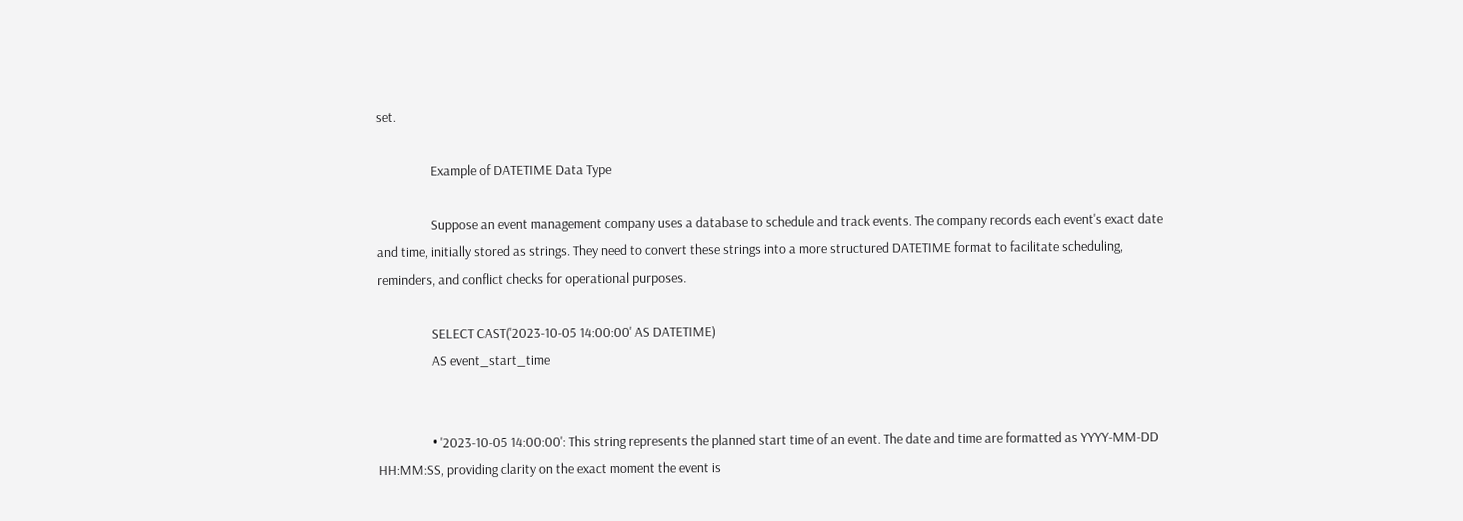set.

                  Example of DATETIME Data Type

                  Suppose an event management company uses a database to schedule and track events. The company records each event's exact date and time, initially stored as strings. They need to convert these strings into a more structured DATETIME format to facilitate scheduling, reminders, and conflict checks for operational purposes.

                  SELECT CAST('2023-10-05 14:00:00' AS DATETIME)
                  AS event_start_time


                  • '2023-10-05 14:00:00': This string represents the planned start time of an event. The date and time are formatted as YYYY-MM-DD HH:MM:SS, providing clarity on the exact moment the event is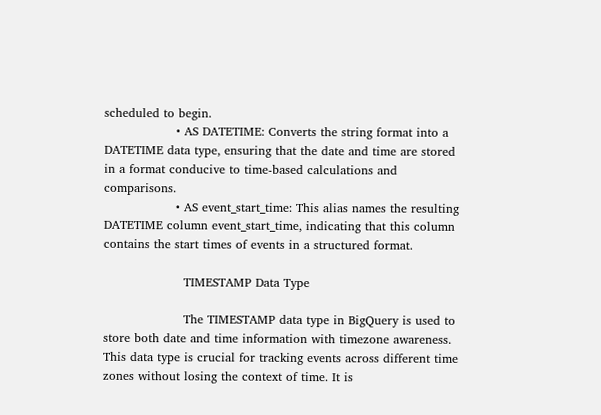scheduled to begin.
                  • AS DATETIME: Converts the string format into a DATETIME data type, ensuring that the date and time are stored in a format conducive to time-based calculations and comparisons.
                  • AS event_start_time: This alias names the resulting DATETIME column event_start_time, indicating that this column contains the start times of events in a structured format.

                    TIMESTAMP Data Type

                    The TIMESTAMP data type in BigQuery is used to store both date and time information with timezone awareness. This data type is crucial for tracking events across different time zones without losing the context of time. It is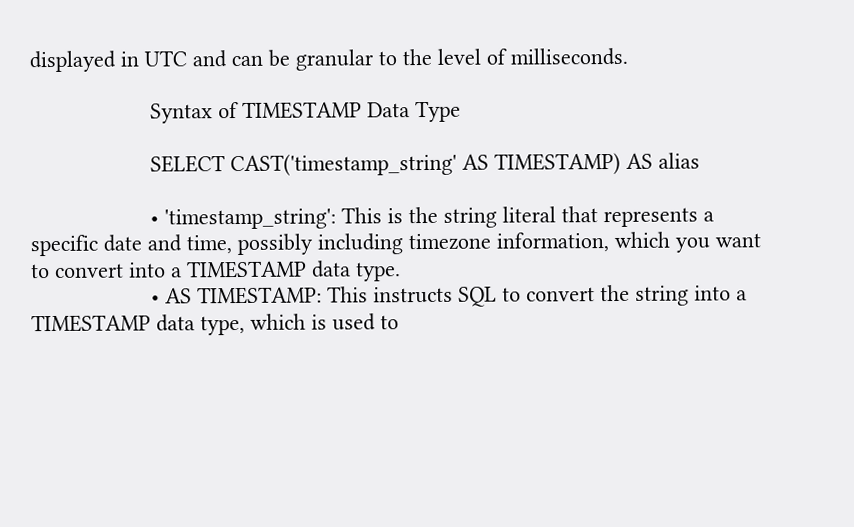displayed in UTC and can be granular to the level of milliseconds.

                    Syntax of TIMESTAMP Data Type

                    SELECT CAST('timestamp_string' AS TIMESTAMP) AS alias

                    • 'timestamp_string': This is the string literal that represents a specific date and time, possibly including timezone information, which you want to convert into a TIMESTAMP data type.
                    • AS TIMESTAMP: This instructs SQL to convert the string into a TIMESTAMP data type, which is used to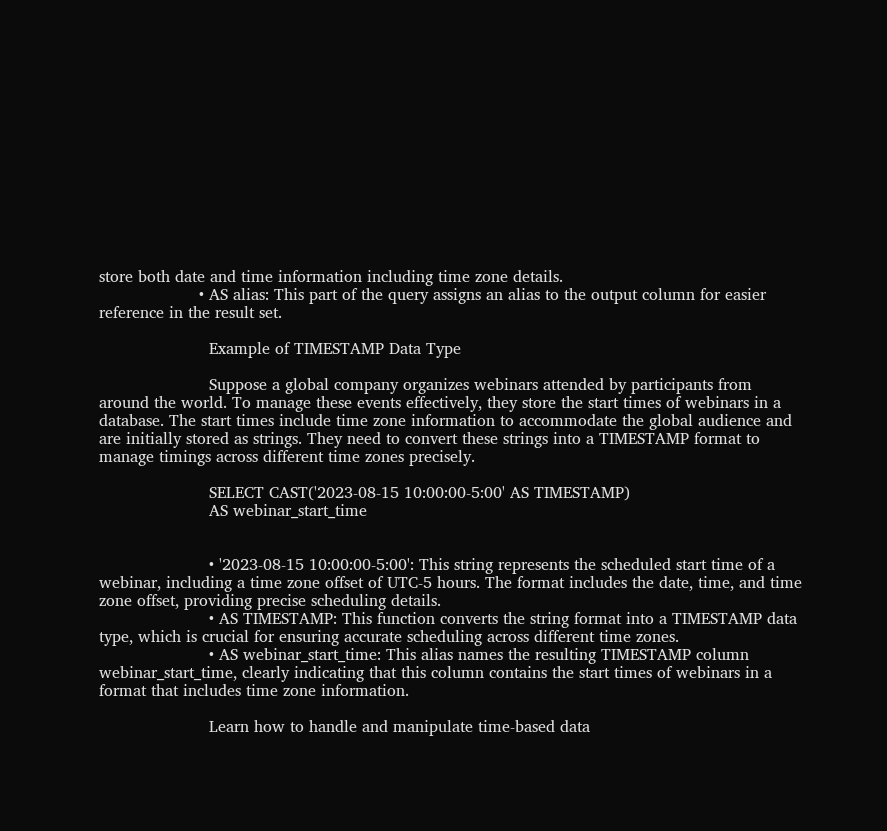store both date and time information including time zone details.
                    • AS alias: This part of the query assigns an alias to the output column for easier reference in the result set.

                      Example of TIMESTAMP Data Type

                      Suppose a global company organizes webinars attended by participants from around the world. To manage these events effectively, they store the start times of webinars in a database. The start times include time zone information to accommodate the global audience and are initially stored as strings. They need to convert these strings into a TIMESTAMP format to manage timings across different time zones precisely.

                      SELECT CAST('2023-08-15 10:00:00-5:00' AS TIMESTAMP)
                      AS webinar_start_time


                      • '2023-08-15 10:00:00-5:00': This string represents the scheduled start time of a webinar, including a time zone offset of UTC-5 hours. The format includes the date, time, and time zone offset, providing precise scheduling details.
                      • AS TIMESTAMP: This function converts the string format into a TIMESTAMP data type, which is crucial for ensuring accurate scheduling across different time zones.
                      • AS webinar_start_time: This alias names the resulting TIMESTAMP column webinar_start_time, clearly indicating that this column contains the start times of webinars in a format that includes time zone information.

                      Learn how to handle and manipulate time-based data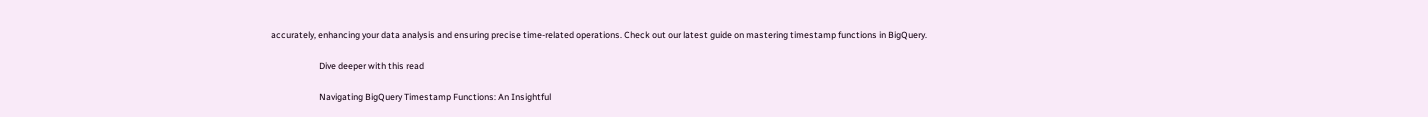accurately, enhancing your data analysis and ensuring precise time-related operations. Check out our latest guide on mastering timestamp functions in BigQuery.

                        Dive deeper with this read

                        Navigating BigQuery Timestamp Functions: An Insightful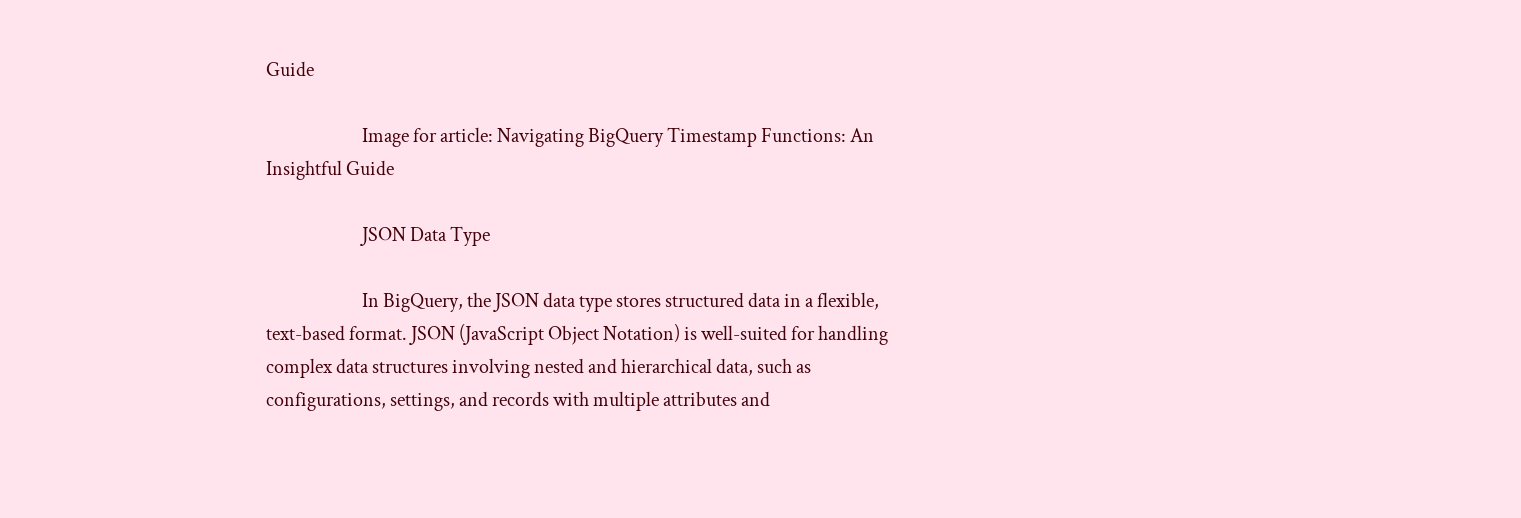Guide

                        Image for article: Navigating BigQuery Timestamp Functions: An Insightful Guide

                        JSON Data Type

                        In BigQuery, the JSON data type stores structured data in a flexible, text-based format. JSON (JavaScript Object Notation) is well-suited for handling complex data structures involving nested and hierarchical data, such as configurations, settings, and records with multiple attributes and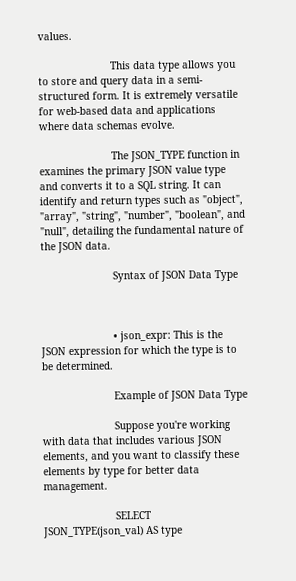values.

                        This data type allows you to store and query data in a semi-structured form. It is extremely versatile for web-based data and applications where data schemas evolve.

                        The JSON_TYPE function in examines the primary JSON value type and converts it to a SQL string. It can identify and return types such as "object", "array", "string", "number", "boolean", and "null", detailing the fundamental nature of the JSON data.

                        Syntax of JSON Data Type



                        • json_expr: This is the JSON expression for which the type is to be determined.

                        Example of JSON Data Type

                        Suppose you're working with data that includes various JSON elements, and you want to classify these elements by type for better data management.

                        SELECT JSON_TYPE(json_val) AS type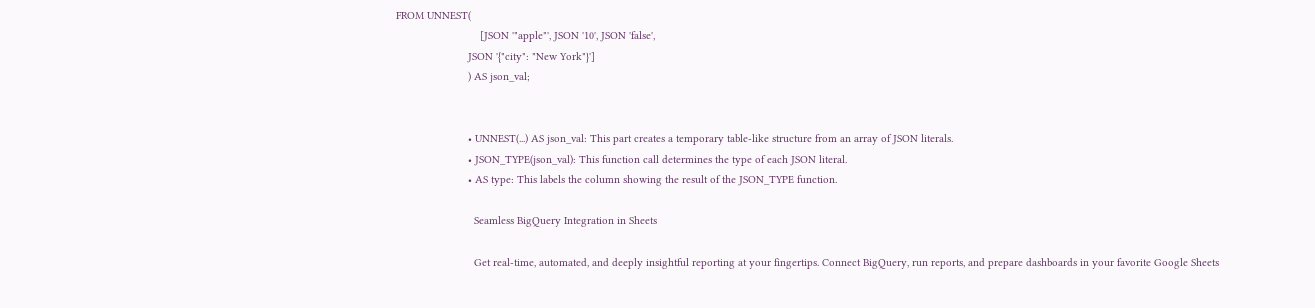FROM UNNEST(
                            [JSON '"apple"', JSON '10', JSON 'false',
                        JSON '{"city": "New York"}']
                        ) AS json_val;


                        • UNNEST(...) AS json_val: This part creates a temporary table-like structure from an array of JSON literals.
                        • JSON_TYPE(json_val): This function call determines the type of each JSON literal.
                        • AS type: This labels the column showing the result of the JSON_TYPE function.

                          Seamless BigQuery Integration in Sheets

                          Get real-time, automated, and deeply insightful reporting at your fingertips. Connect BigQuery, run reports, and prepare dashboards in your favorite Google Sheets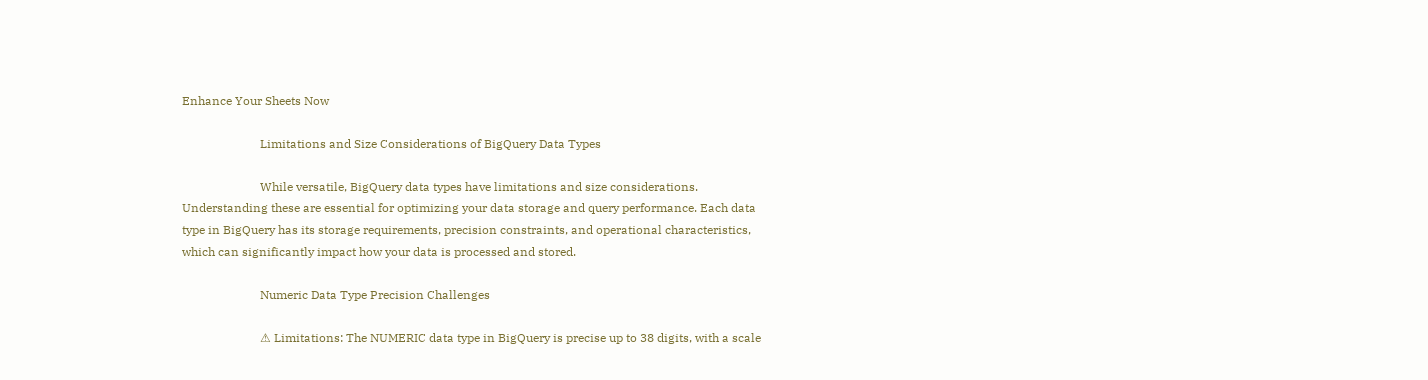Enhance Your Sheets Now

                          Limitations and Size Considerations of BigQuery Data Types

                          While versatile, BigQuery data types have limitations and size considerations. Understanding these are essential for optimizing your data storage and query performance. Each data type in BigQuery has its storage requirements, precision constraints, and operational characteristics, which can significantly impact how your data is processed and stored.

                          Numeric Data Type Precision Challenges

                          ⚠ Limitations: The NUMERIC data type in BigQuery is precise up to 38 digits, with a scale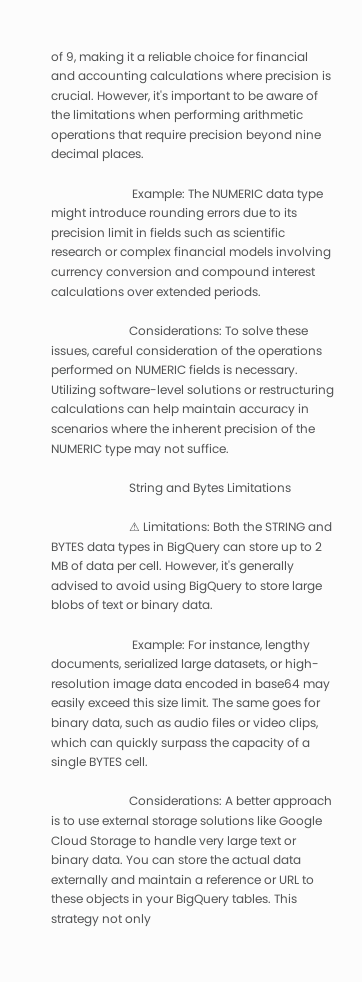of 9, making it a reliable choice for financial and accounting calculations where precision is crucial. However, it's important to be aware of the limitations when performing arithmetic operations that require precision beyond nine decimal places.

                           Example: The NUMERIC data type might introduce rounding errors due to its precision limit in fields such as scientific research or complex financial models involving currency conversion and compound interest calculations over extended periods.

                          Considerations: To solve these issues, careful consideration of the operations performed on NUMERIC fields is necessary. Utilizing software-level solutions or restructuring calculations can help maintain accuracy in scenarios where the inherent precision of the NUMERIC type may not suffice.

                          String and Bytes Limitations

                          ⚠ Limitations: Both the STRING and BYTES data types in BigQuery can store up to 2 MB of data per cell. However, it's generally advised to avoid using BigQuery to store large blobs of text or binary data.

                           Example: For instance, lengthy documents, serialized large datasets, or high-resolution image data encoded in base64 may easily exceed this size limit. The same goes for binary data, such as audio files or video clips, which can quickly surpass the capacity of a single BYTES cell.

                          Considerations: A better approach is to use external storage solutions like Google Cloud Storage to handle very large text or binary data. You can store the actual data externally and maintain a reference or URL to these objects in your BigQuery tables. This strategy not only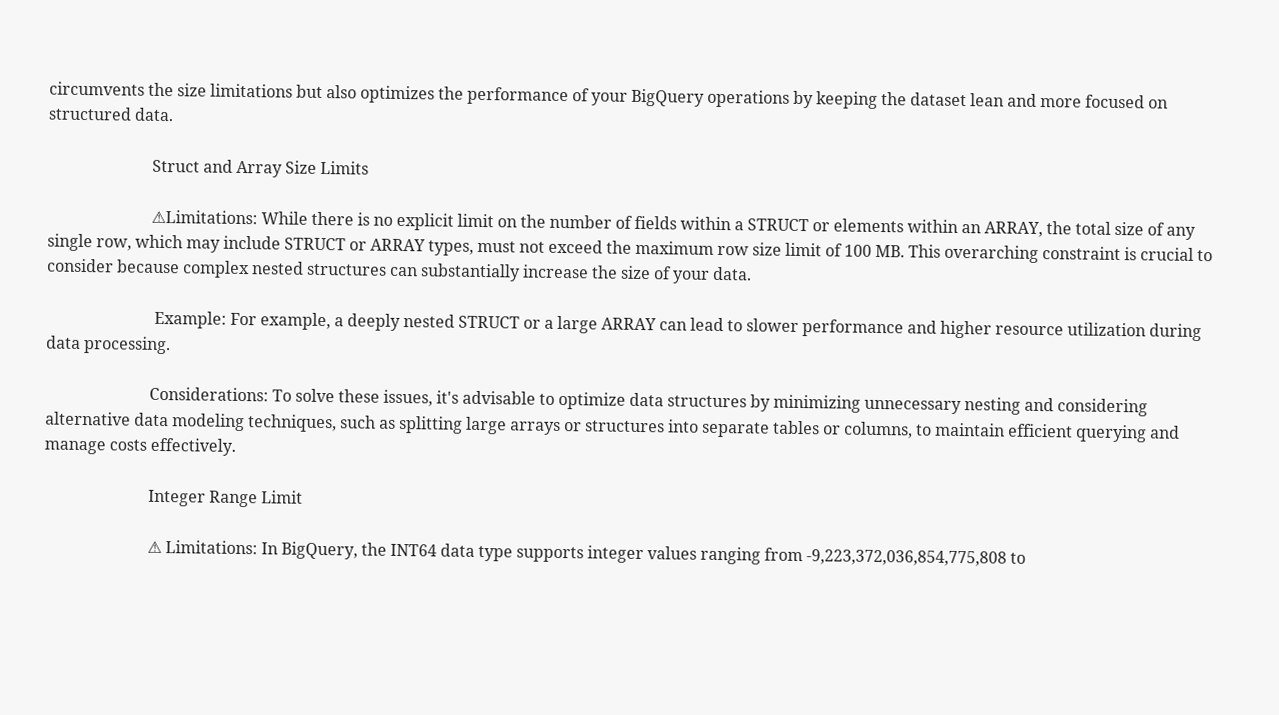circumvents the size limitations but also optimizes the performance of your BigQuery operations by keeping the dataset lean and more focused on structured data.

                          Struct and Array Size Limits

                          ⚠Limitations: While there is no explicit limit on the number of fields within a STRUCT or elements within an ARRAY, the total size of any single row, which may include STRUCT or ARRAY types, must not exceed the maximum row size limit of 100 MB. This overarching constraint is crucial to consider because complex nested structures can substantially increase the size of your data.

                           Example: For example, a deeply nested STRUCT or a large ARRAY can lead to slower performance and higher resource utilization during data processing.

                          Considerations: To solve these issues, it's advisable to optimize data structures by minimizing unnecessary nesting and considering alternative data modeling techniques, such as splitting large arrays or structures into separate tables or columns, to maintain efficient querying and manage costs effectively.

                          Integer Range Limit

                          ⚠ Limitations: In BigQuery, the INT64 data type supports integer values ranging from -9,223,372,036,854,775,808 to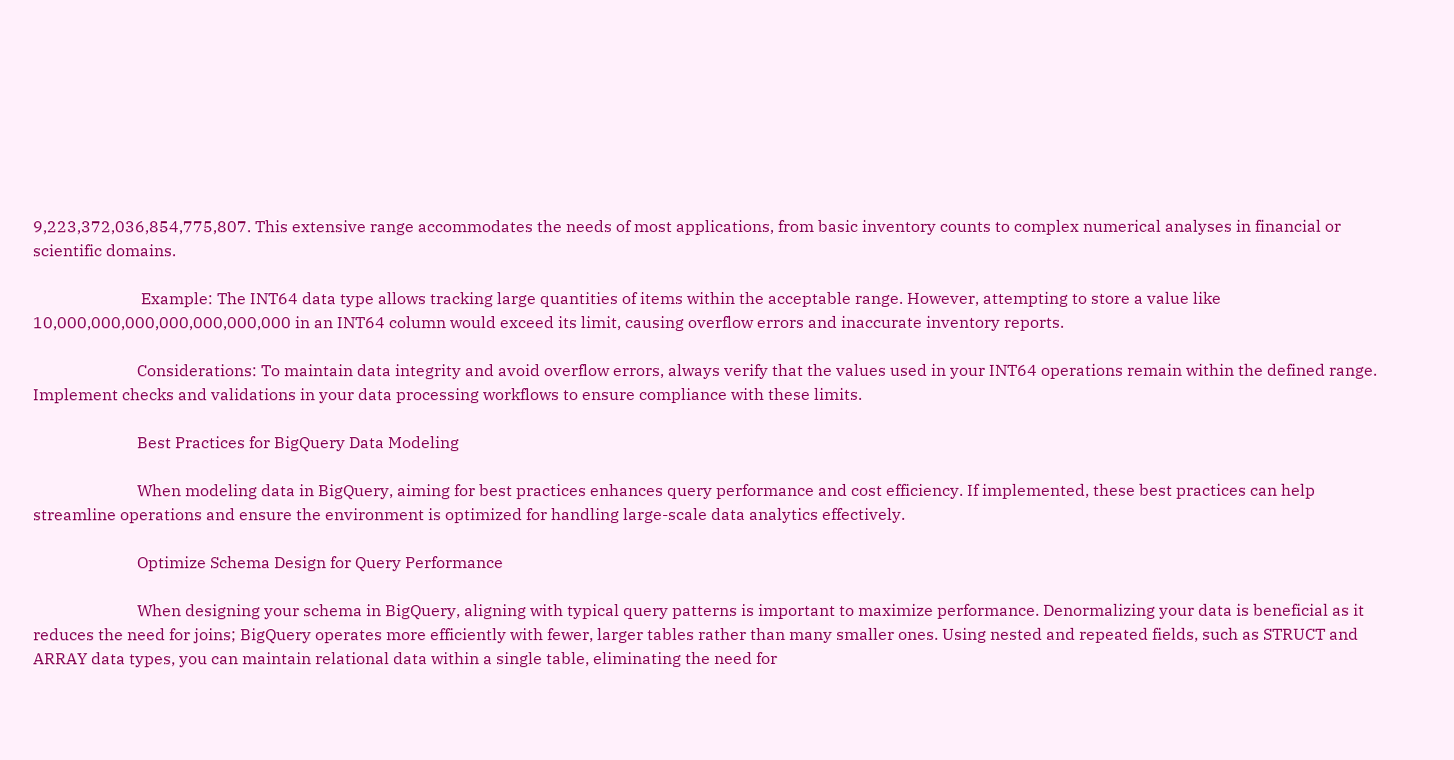9,223,372,036,854,775,807. This extensive range accommodates the needs of most applications, from basic inventory counts to complex numerical analyses in financial or scientific domains.

                           Example: The INT64 data type allows tracking large quantities of items within the acceptable range. However, attempting to store a value like 10,000,000,000,000,000,000,000 in an INT64 column would exceed its limit, causing overflow errors and inaccurate inventory reports.

                          Considerations: To maintain data integrity and avoid overflow errors, always verify that the values used in your INT64 operations remain within the defined range. Implement checks and validations in your data processing workflows to ensure compliance with these limits.

                          Best Practices for BigQuery Data Modeling

                          When modeling data in BigQuery, aiming for best practices enhances query performance and cost efficiency. If implemented, these best practices can help streamline operations and ensure the environment is optimized for handling large-scale data analytics effectively.

                          Optimize Schema Design for Query Performance

                          When designing your schema in BigQuery, aligning with typical query patterns is important to maximize performance. Denormalizing your data is beneficial as it reduces the need for joins; BigQuery operates more efficiently with fewer, larger tables rather than many smaller ones. Using nested and repeated fields, such as STRUCT and ARRAY data types, you can maintain relational data within a single table, eliminating the need for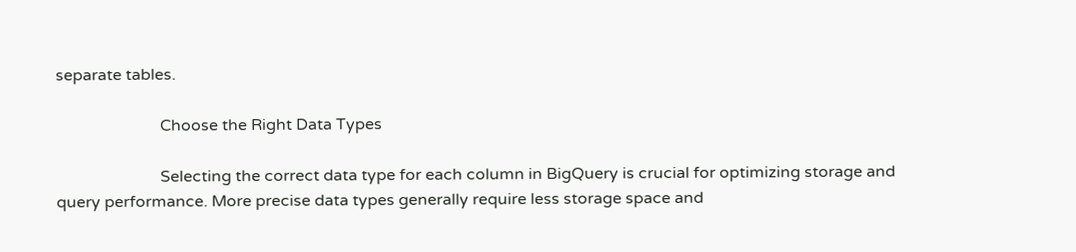separate tables.

                          Choose the Right Data Types

                          Selecting the correct data type for each column in BigQuery is crucial for optimizing storage and query performance. More precise data types generally require less storage space and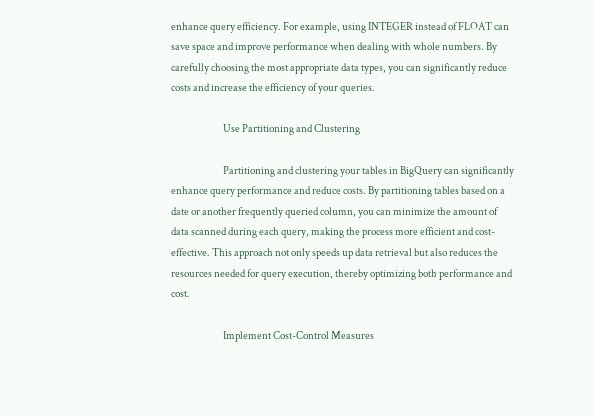enhance query efficiency. For example, using INTEGER instead of FLOAT can save space and improve performance when dealing with whole numbers. By carefully choosing the most appropriate data types, you can significantly reduce costs and increase the efficiency of your queries.

                          Use Partitioning and Clustering

                          Partitioning and clustering your tables in BigQuery can significantly enhance query performance and reduce costs. By partitioning tables based on a date or another frequently queried column, you can minimize the amount of data scanned during each query, making the process more efficient and cost-effective. This approach not only speeds up data retrieval but also reduces the resources needed for query execution, thereby optimizing both performance and cost.

                          Implement Cost-Control Measures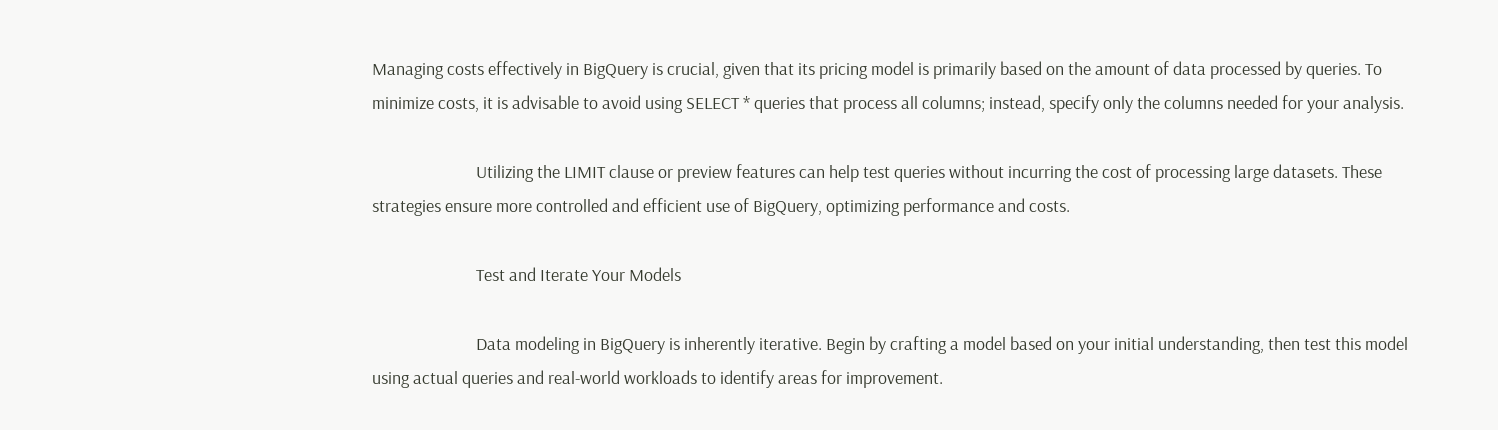Managing costs effectively in BigQuery is crucial, given that its pricing model is primarily based on the amount of data processed by queries. To minimize costs, it is advisable to avoid using SELECT * queries that process all columns; instead, specify only the columns needed for your analysis.

                          Utilizing the LIMIT clause or preview features can help test queries without incurring the cost of processing large datasets. These strategies ensure more controlled and efficient use of BigQuery, optimizing performance and costs.

                          Test and Iterate Your Models

                          Data modeling in BigQuery is inherently iterative. Begin by crafting a model based on your initial understanding, then test this model using actual queries and real-world workloads to identify areas for improvement.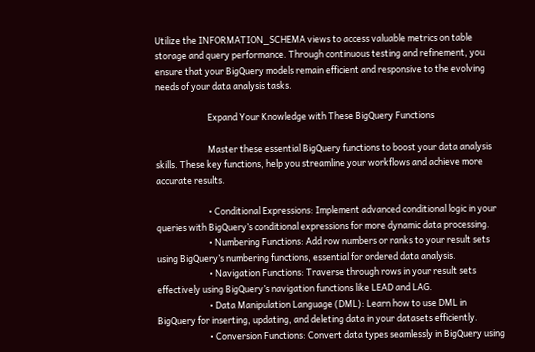Utilize the INFORMATION_SCHEMA views to access valuable metrics on table storage and query performance. Through continuous testing and refinement, you ensure that your BigQuery models remain efficient and responsive to the evolving needs of your data analysis tasks.

                          Expand Your Knowledge with These BigQuery Functions

                          Master these essential BigQuery functions to boost your data analysis skills. These key functions, help you streamline your workflows and achieve more accurate results.

                          • Conditional Expressions: Implement advanced conditional logic in your queries with BigQuery’s conditional expressions for more dynamic data processing.
                          • Numbering Functions: Add row numbers or ranks to your result sets using BigQuery’s numbering functions, essential for ordered data analysis.
                          • Navigation Functions: Traverse through rows in your result sets effectively using BigQuery’s navigation functions like LEAD and LAG.
                          • Data Manipulation Language (DML): Learn how to use DML in BigQuery for inserting, updating, and deleting data in your datasets efficiently.
                          • Conversion Functions: Convert data types seamlessly in BigQuery using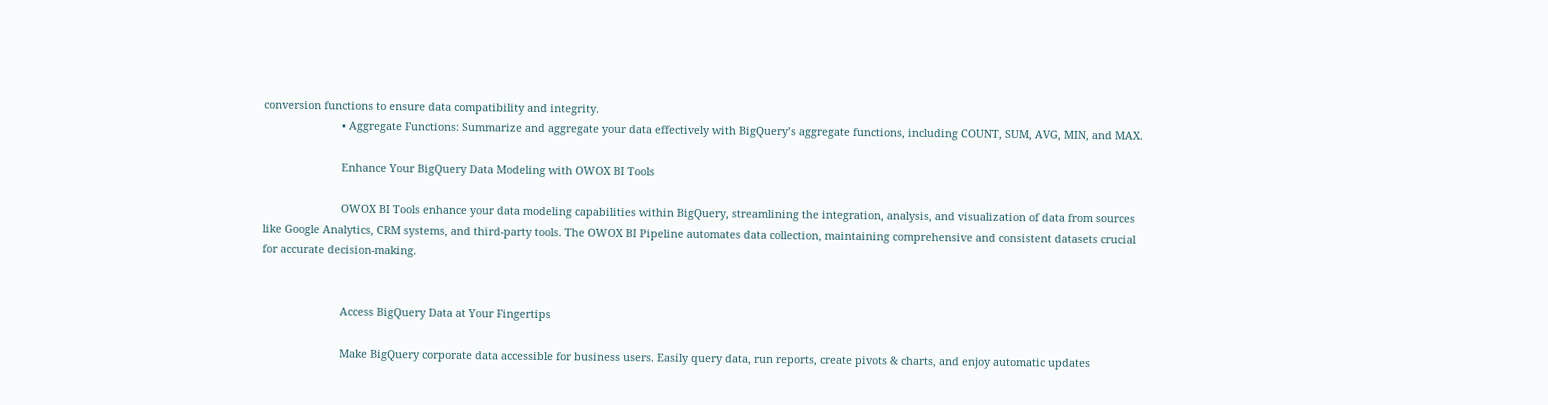conversion functions to ensure data compatibility and integrity.
                          • Aggregate Functions: Summarize and aggregate your data effectively with BigQuery’s aggregate functions, including COUNT, SUM, AVG, MIN, and MAX.

                          Enhance Your BigQuery Data Modeling with OWOX BI Tools

                          OWOX BI Tools enhance your data modeling capabilities within BigQuery, streamlining the integration, analysis, and visualization of data from sources like Google Analytics, CRM systems, and third-party tools. The OWOX BI Pipeline automates data collection, maintaining comprehensive and consistent datasets crucial for accurate decision-making.


                          Access BigQuery Data at Your Fingertips

                          Make BigQuery corporate data accessible for business users. Easily query data, run reports, create pivots & charts, and enjoy automatic updates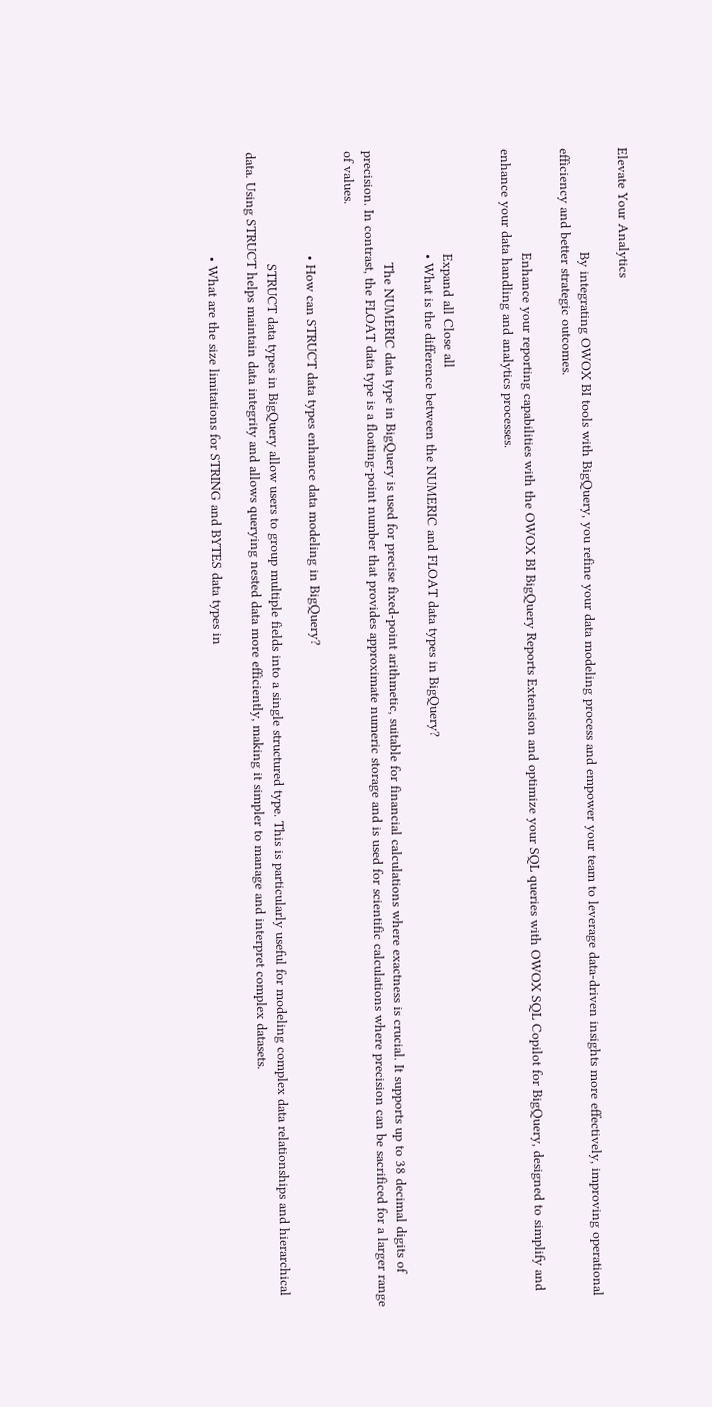Elevate Your Analytics

                          By integrating OWOX BI tools with BigQuery, you refine your data modeling process and empower your team to leverage data-driven insights more effectively, improving operational efficiency and better strategic outcomes.

                          Enhance your reporting capabilities with the OWOX BI BigQuery Reports Extension and optimize your SQL queries with OWOX SQL Copilot for BigQuery, designed to simplify and enhance your data handling and analytics processes.


                          Expand all Close all
                          • What is the difference between the NUMERIC and FLOAT data types in BigQuery?

                            The NUMERIC data type in BigQuery is used for precise fixed-point arithmetic, suitable for financial calculations where exactness is crucial. It supports up to 38 decimal digits of precision. In contrast, the FLOAT data type is a floating-point number that provides approximate numeric storage and is used for scientific calculations where precision can be sacrificed for a larger range of values.

                          • How can STRUCT data types enhance data modeling in BigQuery?

                            STRUCT data types in BigQuery allow users to group multiple fields into a single structured type. This is particularly useful for modeling complex data relationships and hierarchical data. Using STRUCT helps maintain data integrity and allows querying nested data more efficiently, making it simpler to manage and interpret complex datasets.

                          • What are the size limitations for STRING and BYTES data types in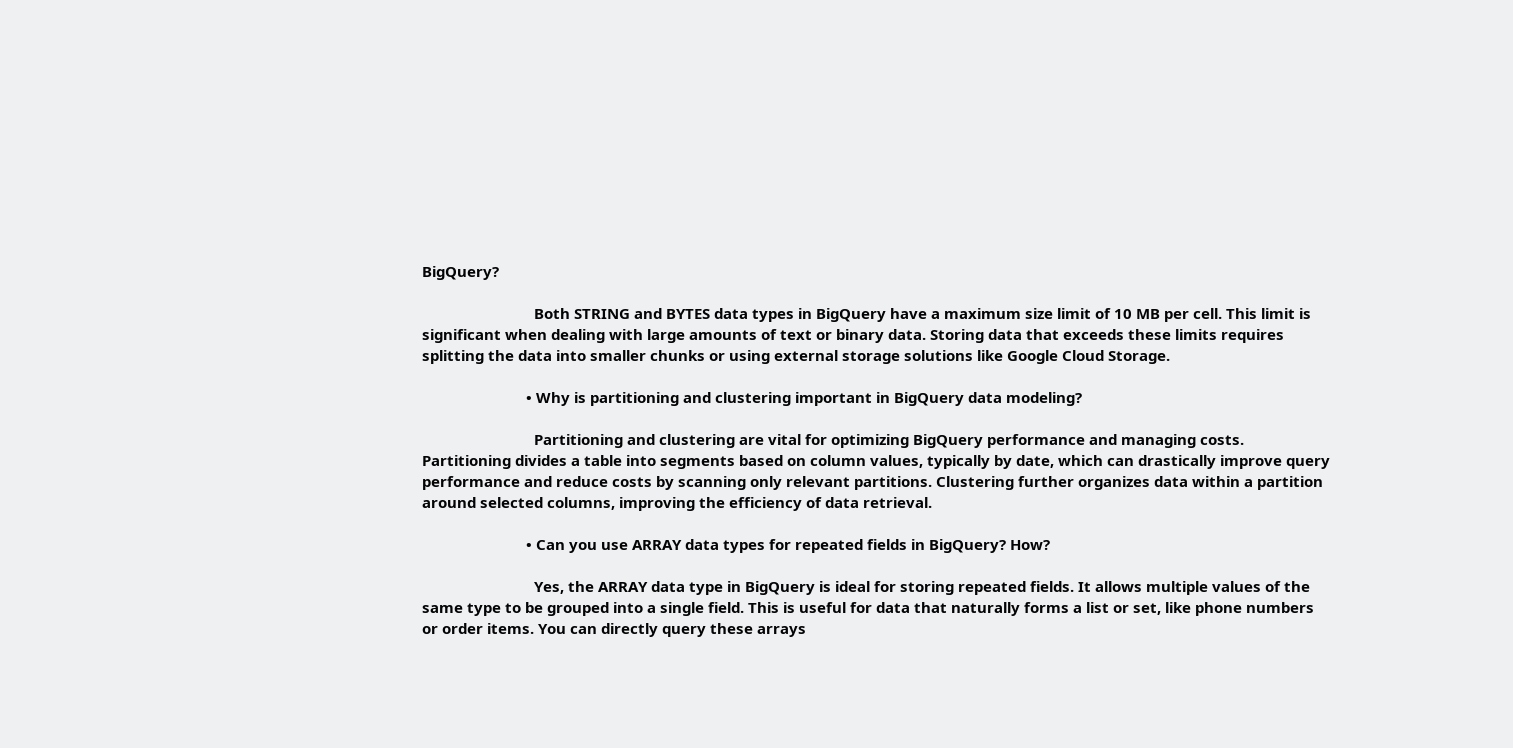BigQuery?

                            Both STRING and BYTES data types in BigQuery have a maximum size limit of 10 MB per cell. This limit is significant when dealing with large amounts of text or binary data. Storing data that exceeds these limits requires splitting the data into smaller chunks or using external storage solutions like Google Cloud Storage.

                          • Why is partitioning and clustering important in BigQuery data modeling?

                            Partitioning and clustering are vital for optimizing BigQuery performance and managing costs. Partitioning divides a table into segments based on column values, typically by date, which can drastically improve query performance and reduce costs by scanning only relevant partitions. Clustering further organizes data within a partition around selected columns, improving the efficiency of data retrieval.

                          • Can you use ARRAY data types for repeated fields in BigQuery? How?

                            Yes, the ARRAY data type in BigQuery is ideal for storing repeated fields. It allows multiple values of the same type to be grouped into a single field. This is useful for data that naturally forms a list or set, like phone numbers or order items. You can directly query these arrays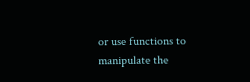or use functions to manipulate the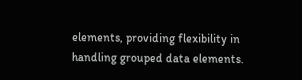elements, providing flexibility in handling grouped data elements.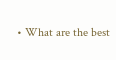• What are the best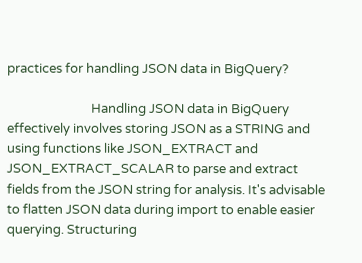practices for handling JSON data in BigQuery?

                            Handling JSON data in BigQuery effectively involves storing JSON as a STRING and using functions like JSON_EXTRACT and JSON_EXTRACT_SCALAR to parse and extract fields from the JSON string for analysis. It's advisable to flatten JSON data during import to enable easier querying. Structuring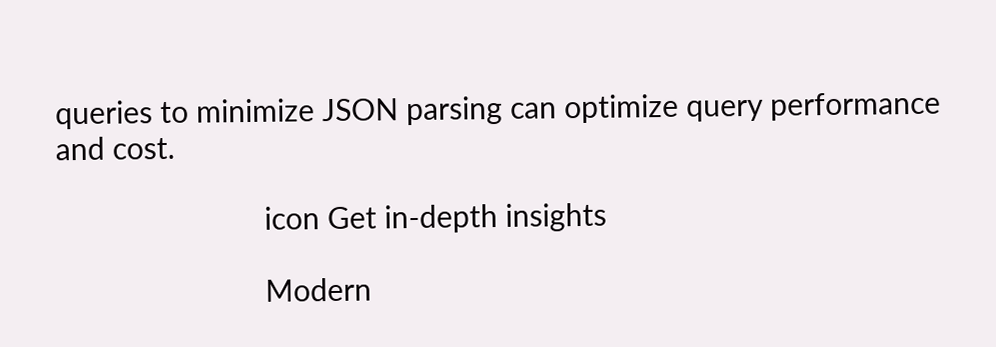queries to minimize JSON parsing can optimize query performance and cost.

                          icon Get in-depth insights

                          Modern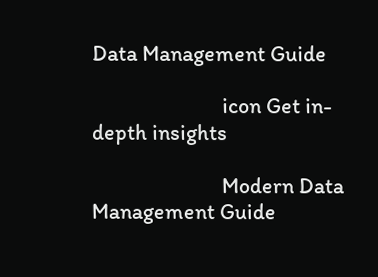Data Management Guide

                          icon Get in-depth insights

                          Modern Data Management Guide